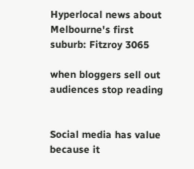Hyperlocal news about Melbourne's first suburb: Fitzroy 3065

when bloggers sell out audiences stop reading


Social media has value because it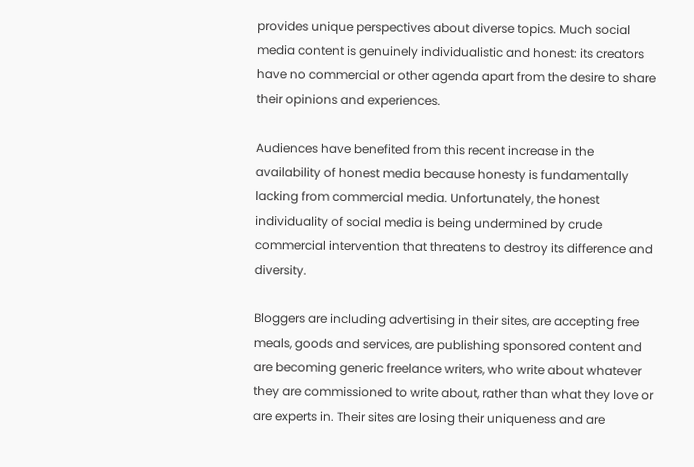provides unique perspectives about diverse topics. Much social media content is genuinely individualistic and honest: its creators have no commercial or other agenda apart from the desire to share their opinions and experiences.

Audiences have benefited from this recent increase in the availability of honest media because honesty is fundamentally lacking from commercial media. Unfortunately, the honest individuality of social media is being undermined by crude commercial intervention that threatens to destroy its difference and diversity.

Bloggers are including advertising in their sites, are accepting free meals, goods and services, are publishing sponsored content and are becoming generic freelance writers, who write about whatever they are commissioned to write about, rather than what they love or are experts in. Their sites are losing their uniqueness and are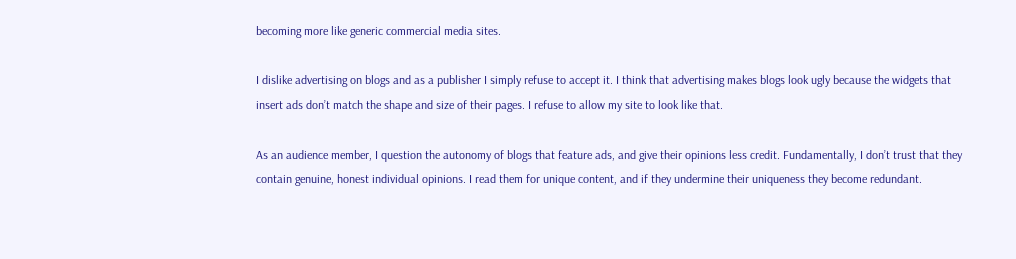becoming more like generic commercial media sites.

I dislike advertising on blogs and as a publisher I simply refuse to accept it. I think that advertising makes blogs look ugly because the widgets that insert ads don’t match the shape and size of their pages. I refuse to allow my site to look like that.

As an audience member, I question the autonomy of blogs that feature ads, and give their opinions less credit. Fundamentally, I don’t trust that they contain genuine, honest individual opinions. I read them for unique content, and if they undermine their uniqueness they become redundant.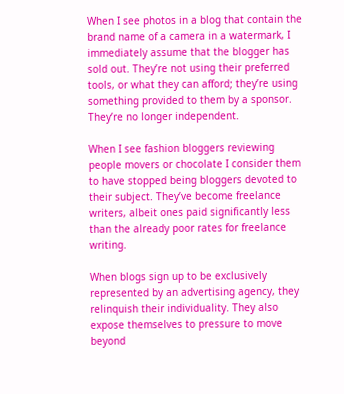When I see photos in a blog that contain the brand name of a camera in a watermark, I immediately assume that the blogger has sold out. They’re not using their preferred tools, or what they can afford; they’re using something provided to them by a sponsor. They’re no longer independent.

When I see fashion bloggers reviewing people movers or chocolate I consider them to have stopped being bloggers devoted to their subject. They’ve become freelance writers, albeit ones paid significantly less than the already poor rates for freelance writing.

When blogs sign up to be exclusively represented by an advertising agency, they relinquish their individuality. They also expose themselves to pressure to move beyond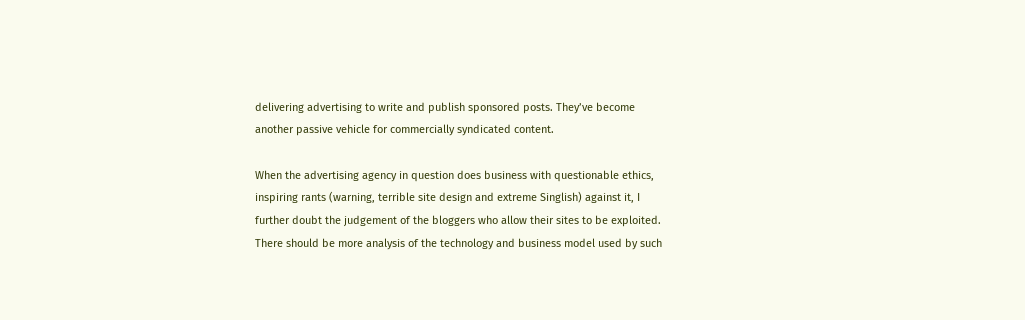delivering advertising to write and publish sponsored posts. They’ve become another passive vehicle for commercially syndicated content.

When the advertising agency in question does business with questionable ethics, inspiring rants (warning, terrible site design and extreme Singlish) against it, I further doubt the judgement of the bloggers who allow their sites to be exploited. There should be more analysis of the technology and business model used by such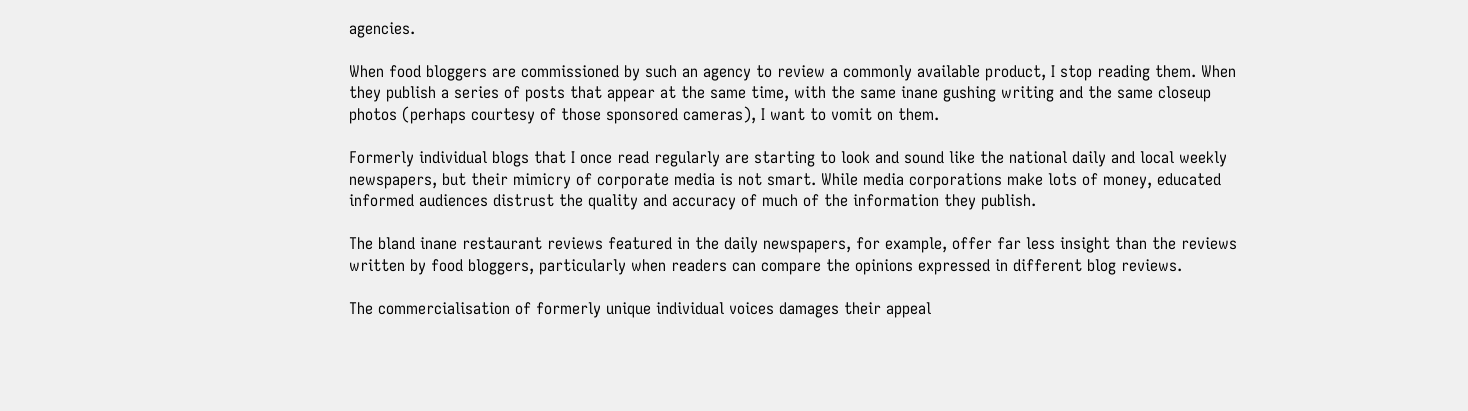agencies.

When food bloggers are commissioned by such an agency to review a commonly available product, I stop reading them. When they publish a series of posts that appear at the same time, with the same inane gushing writing and the same closeup photos (perhaps courtesy of those sponsored cameras), I want to vomit on them.

Formerly individual blogs that I once read regularly are starting to look and sound like the national daily and local weekly newspapers, but their mimicry of corporate media is not smart. While media corporations make lots of money, educated informed audiences distrust the quality and accuracy of much of the information they publish.

The bland inane restaurant reviews featured in the daily newspapers, for example, offer far less insight than the reviews written by food bloggers, particularly when readers can compare the opinions expressed in different blog reviews.

The commercialisation of formerly unique individual voices damages their appeal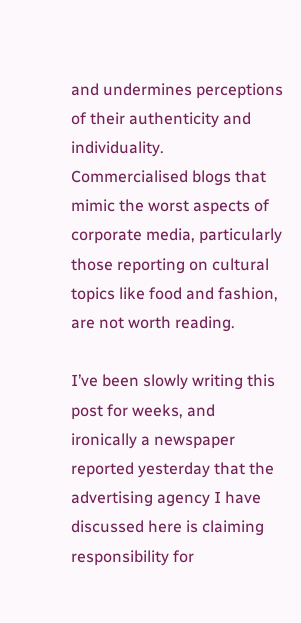and undermines perceptions of their authenticity and individuality. Commercialised blogs that mimic the worst aspects of corporate media, particularly those reporting on cultural topics like food and fashion, are not worth reading.

I’ve been slowly writing this post for weeks, and ironically a newspaper reported yesterday that the advertising agency I have discussed here is claiming responsibility for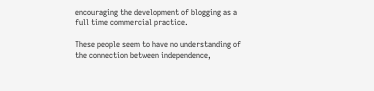encouraging the development of blogging as a full time commercial practice.

These people seem to have no understanding of the connection between independence,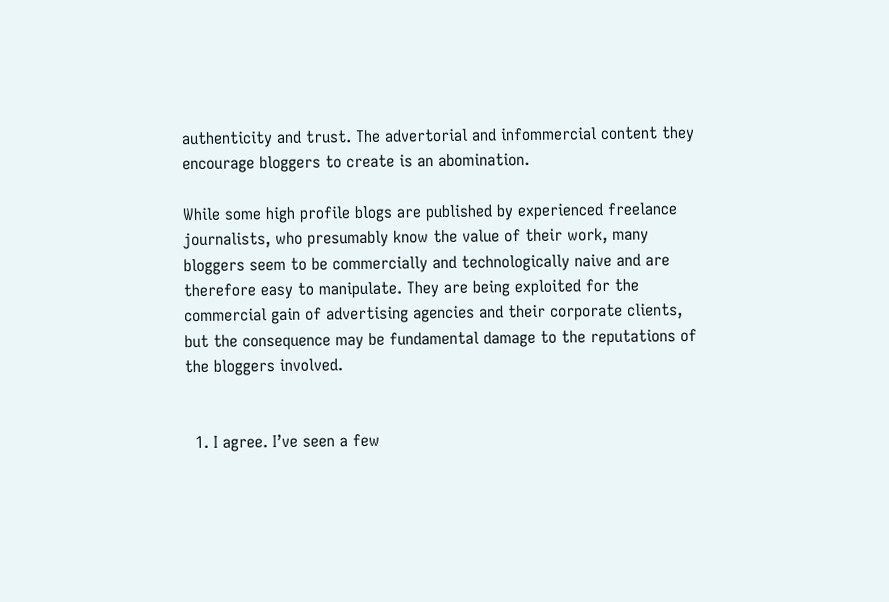authenticity and trust. The advertorial and infommercial content they encourage bloggers to create is an abomination.

While some high profile blogs are published by experienced freelance journalists, who presumably know the value of their work, many bloggers seem to be commercially and technologically naive and are therefore easy to manipulate. They are being exploited for the commercial gain of advertising agencies and their corporate clients, but the consequence may be fundamental damage to the reputations of the bloggers involved.


  1. I agree. I’ve seen a few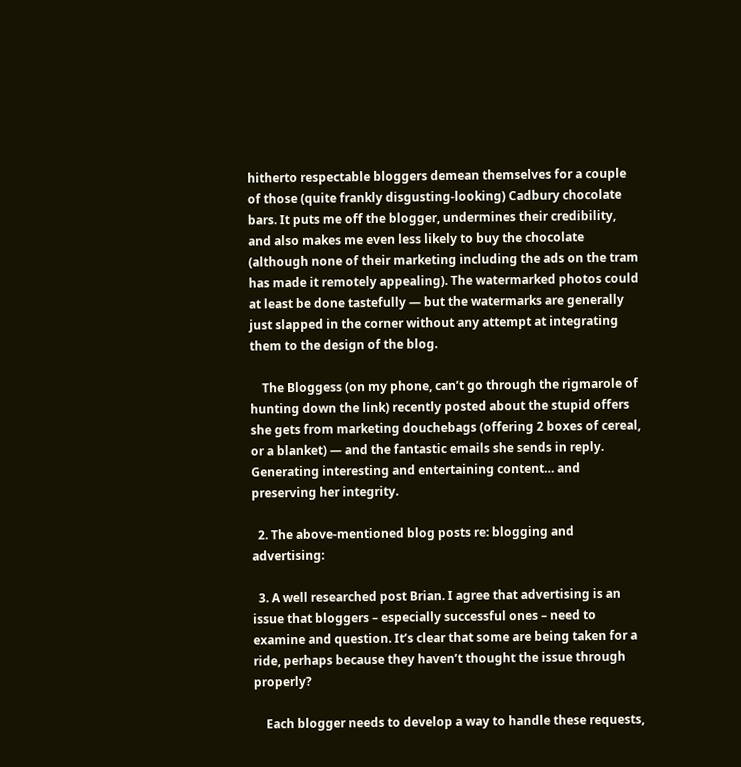hitherto respectable bloggers demean themselves for a couple of those (quite frankly disgusting-looking) Cadbury chocolate bars. It puts me off the blogger, undermines their credibility, and also makes me even less likely to buy the chocolate (although none of their marketing including the ads on the tram has made it remotely appealing). The watermarked photos could at least be done tastefully — but the watermarks are generally just slapped in the corner without any attempt at integrating them to the design of the blog.

    The Bloggess (on my phone, can’t go through the rigmarole of hunting down the link) recently posted about the stupid offers she gets from marketing douchebags (offering 2 boxes of cereal, or a blanket) — and the fantastic emails she sends in reply. Generating interesting and entertaining content… and preserving her integrity.

  2. The above-mentioned blog posts re: blogging and advertising:

  3. A well researched post Brian. I agree that advertising is an issue that bloggers – especially successful ones – need to examine and question. It’s clear that some are being taken for a ride, perhaps because they haven’t thought the issue through properly?

    Each blogger needs to develop a way to handle these requests,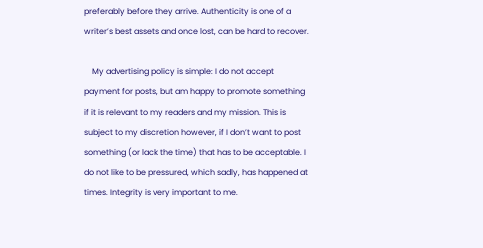preferably before they arrive. Authenticity is one of a writer’s best assets and once lost, can be hard to recover.

    My advertising policy is simple: I do not accept payment for posts, but am happy to promote something if it is relevant to my readers and my mission. This is subject to my discretion however, if I don’t want to post something (or lack the time) that has to be acceptable. I do not like to be pressured, which sadly, has happened at times. Integrity is very important to me.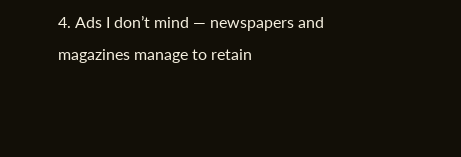4. Ads I don’t mind — newspapers and magazines manage to retain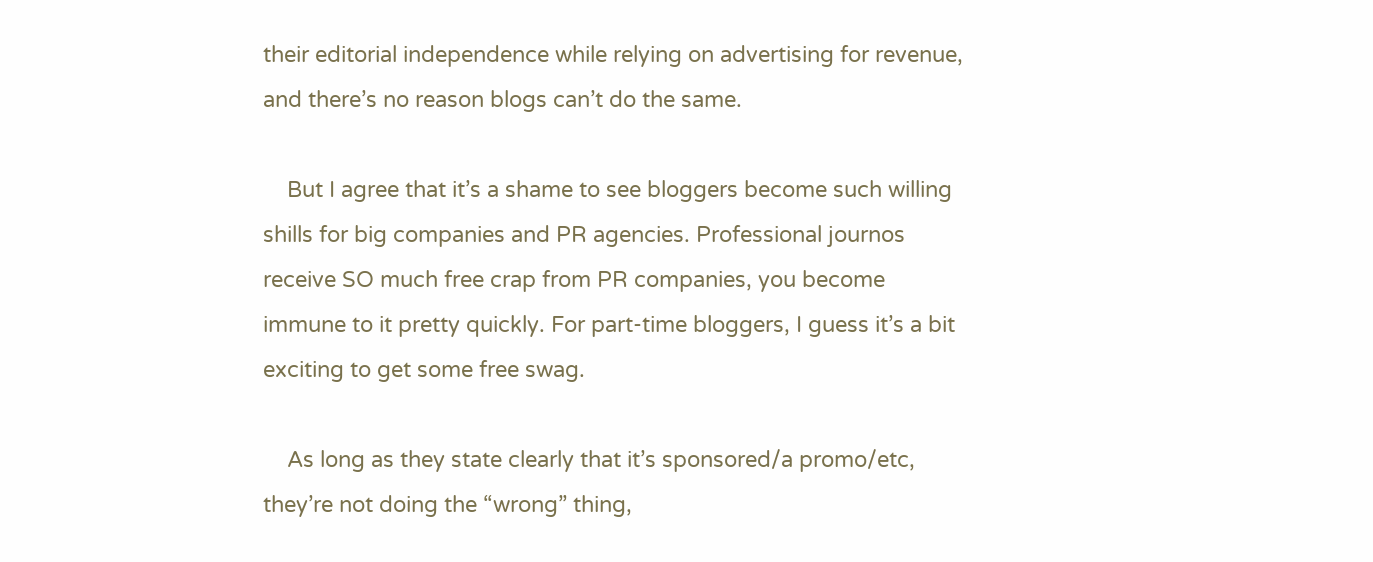their editorial independence while relying on advertising for revenue, and there’s no reason blogs can’t do the same.

    But I agree that it’s a shame to see bloggers become such willing shills for big companies and PR agencies. Professional journos receive SO much free crap from PR companies, you become immune to it pretty quickly. For part-time bloggers, I guess it’s a bit exciting to get some free swag.

    As long as they state clearly that it’s sponsored/a promo/etc, they’re not doing the “wrong” thing,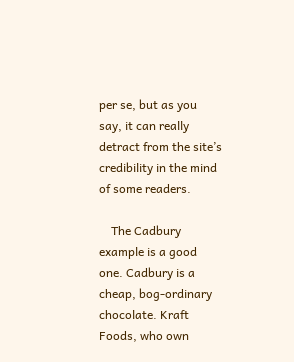per se, but as you say, it can really detract from the site’s credibility in the mind of some readers.

    The Cadbury example is a good one. Cadbury is a cheap, bog-ordinary chocolate. Kraft Foods, who own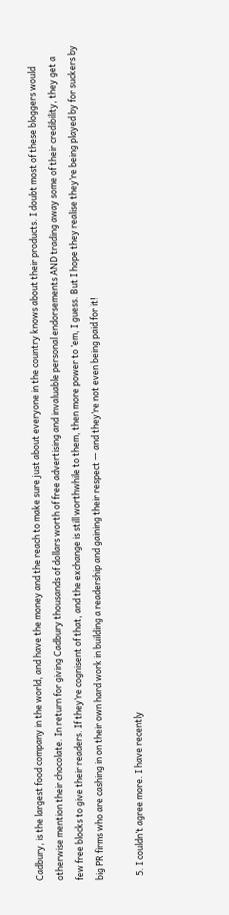Cadbury, is the largest food company in the world, and have the money and the reach to make sure just about everyone in the country knows about their products. I doubt most of these bloggers would otherwise mention their chocolate. In return for giving Cadbury thousands of dollars worth of free advertising and invaluable personal endorsements AND trading away some of their credibility, they get a few free blocks to give their readers. If they’re cognisent of that, and the exchange is still worthwhile to them, then more power to ’em, I guess. But I hope they realise they’re being played by for suckers by big PR firms who are cashing in on their own hard work in building a readership and gaining their respect — and they’re not even being paid for it!

  5. I couldn’t agree more. I have recently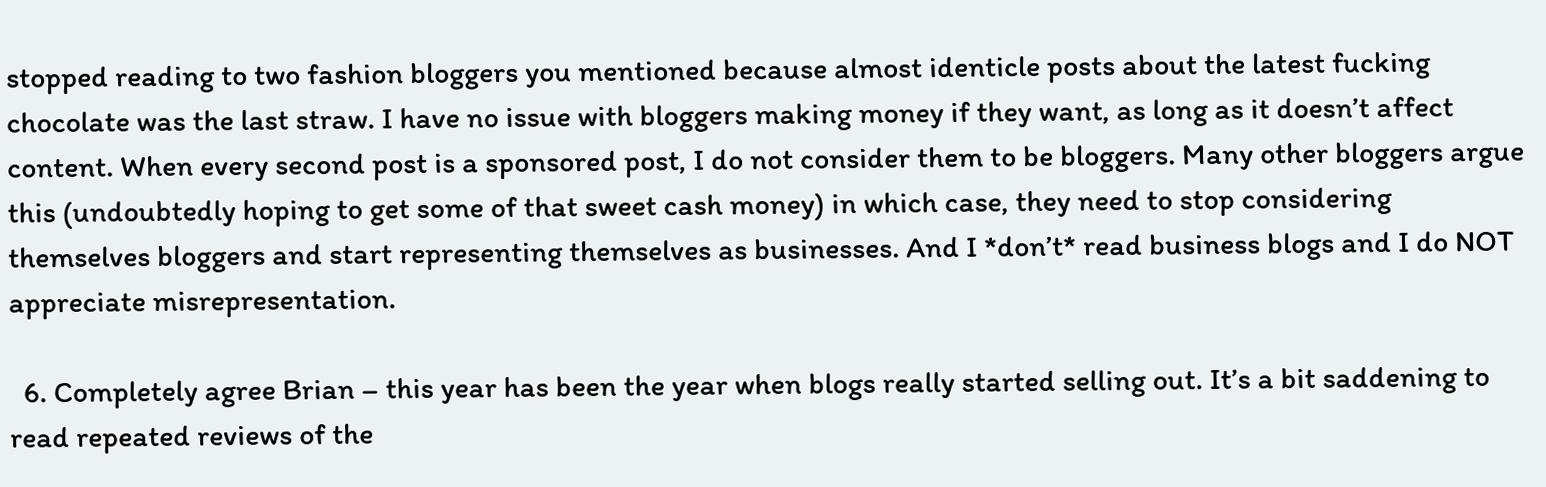stopped reading to two fashion bloggers you mentioned because almost identicle posts about the latest fucking chocolate was the last straw. I have no issue with bloggers making money if they want, as long as it doesn’t affect content. When every second post is a sponsored post, I do not consider them to be bloggers. Many other bloggers argue this (undoubtedly hoping to get some of that sweet cash money) in which case, they need to stop considering themselves bloggers and start representing themselves as businesses. And I *don’t* read business blogs and I do NOT appreciate misrepresentation.

  6. Completely agree Brian – this year has been the year when blogs really started selling out. It’s a bit saddening to read repeated reviews of the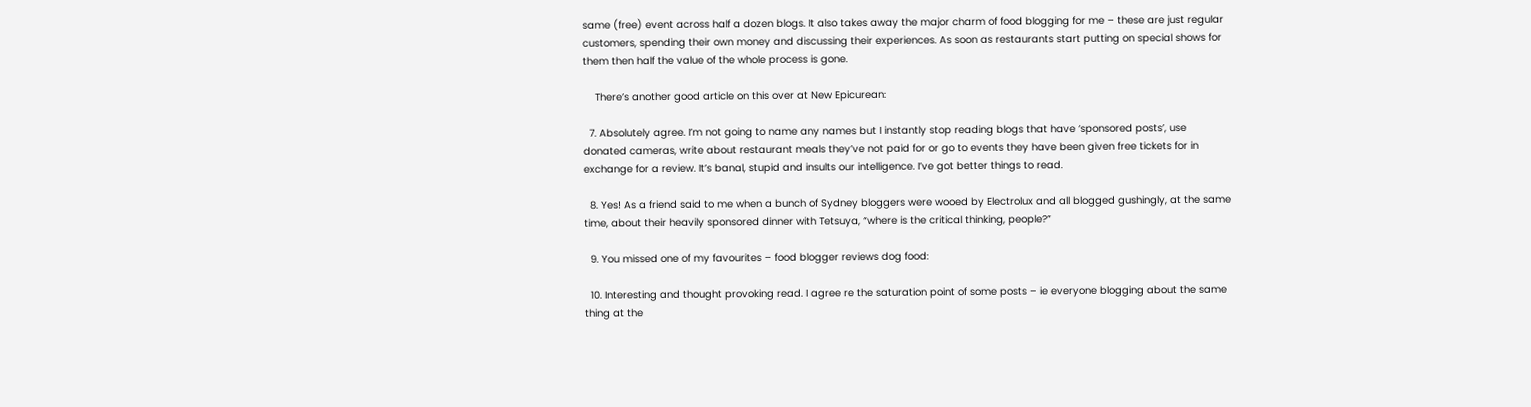same (free) event across half a dozen blogs. It also takes away the major charm of food blogging for me – these are just regular customers, spending their own money and discussing their experiences. As soon as restaurants start putting on special shows for them then half the value of the whole process is gone.

    There’s another good article on this over at New Epicurean:

  7. Absolutely agree. I’m not going to name any names but I instantly stop reading blogs that have ‘sponsored posts’, use donated cameras, write about restaurant meals they’ve not paid for or go to events they have been given free tickets for in exchange for a review. It’s banal, stupid and insults our intelligence. I’ve got better things to read.

  8. Yes! As a friend said to me when a bunch of Sydney bloggers were wooed by Electrolux and all blogged gushingly, at the same time, about their heavily sponsored dinner with Tetsuya, “where is the critical thinking, people?”

  9. You missed one of my favourites – food blogger reviews dog food:

  10. Interesting and thought provoking read. I agree re the saturation point of some posts – ie everyone blogging about the same thing at the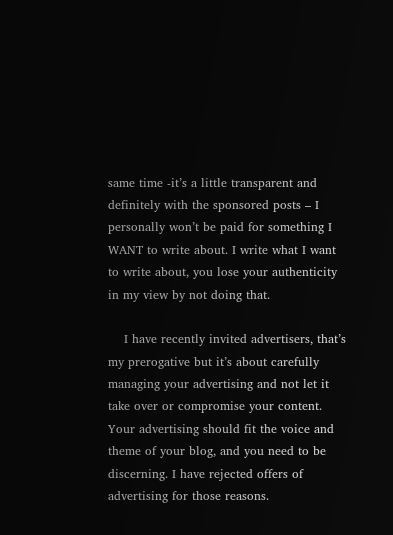same time -it’s a little transparent and definitely with the sponsored posts – I personally won’t be paid for something I WANT to write about. I write what I want to write about, you lose your authenticity in my view by not doing that.

    I have recently invited advertisers, that’s my prerogative but it’s about carefully managing your advertising and not let it take over or compromise your content. Your advertising should fit the voice and theme of your blog, and you need to be discerning. I have rejected offers of advertising for those reasons.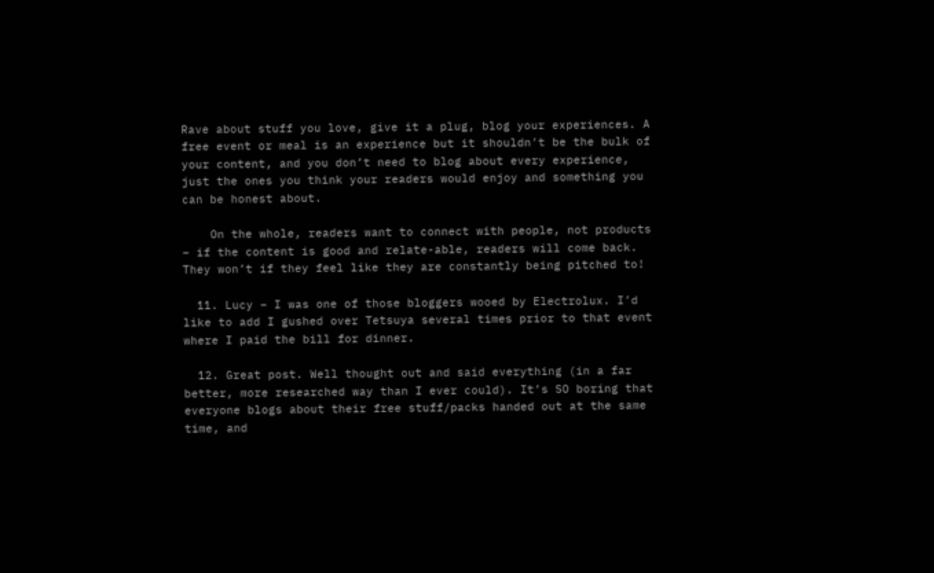Rave about stuff you love, give it a plug, blog your experiences. A free event or meal is an experience but it shouldn’t be the bulk of your content, and you don’t need to blog about every experience, just the ones you think your readers would enjoy and something you can be honest about.

    On the whole, readers want to connect with people, not products – if the content is good and relate-able, readers will come back. They won’t if they feel like they are constantly being pitched to!

  11. Lucy – I was one of those bloggers wooed by Electrolux. I’d like to add I gushed over Tetsuya several times prior to that event where I paid the bill for dinner.

  12. Great post. Well thought out and said everything (in a far better, more researched way than I ever could). It’s SO boring that everyone blogs about their free stuff/packs handed out at the same time, and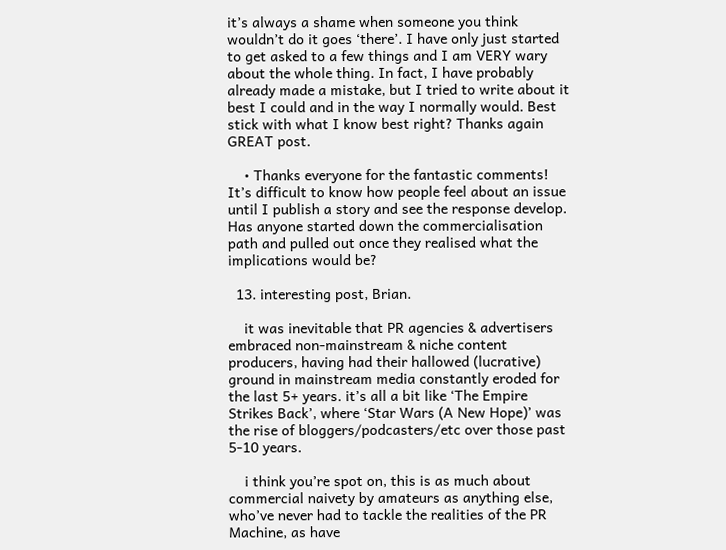it’s always a shame when someone you think wouldn’t do it goes ‘there’. I have only just started to get asked to a few things and I am VERY wary about the whole thing. In fact, I have probably already made a mistake, but I tried to write about it best I could and in the way I normally would. Best stick with what I know best right? Thanks again GREAT post.

    • Thanks everyone for the fantastic comments! It’s difficult to know how people feel about an issue until I publish a story and see the response develop. Has anyone started down the commercialisation path and pulled out once they realised what the implications would be?

  13. interesting post, Brian.

    it was inevitable that PR agencies & advertisers embraced non-mainstream & niche content producers, having had their hallowed (lucrative) ground in mainstream media constantly eroded for the last 5+ years. it’s all a bit like ‘The Empire Strikes Back’, where ‘Star Wars (A New Hope)’ was the rise of bloggers/podcasters/etc over those past 5-10 years.

    i think you’re spot on, this is as much about commercial naivety by amateurs as anything else, who’ve never had to tackle the realities of the PR Machine, as have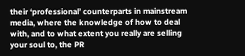their ‘professional’ counterparts in mainstream media, where the knowledge of how to deal with, and to what extent you really are selling your soul to, the PR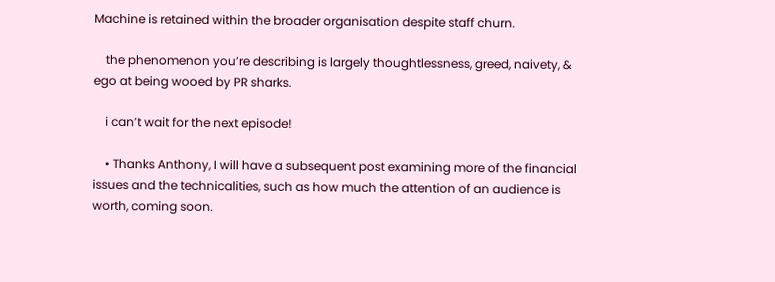Machine is retained within the broader organisation despite staff churn.

    the phenomenon you’re describing is largely thoughtlessness, greed, naivety, & ego at being wooed by PR sharks.

    i can’t wait for the next episode!

    • Thanks Anthony, I will have a subsequent post examining more of the financial issues and the technicalities, such as how much the attention of an audience is worth, coming soon.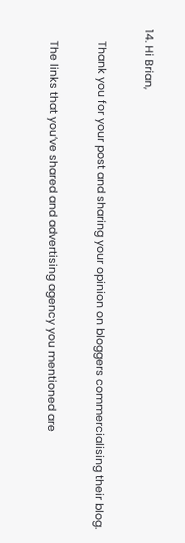14. Hi Brian,

    Thank you for your post and sharing your opinion on bloggers commercialising their blog.

    The links that you’ve shared and advertising agency you mentioned are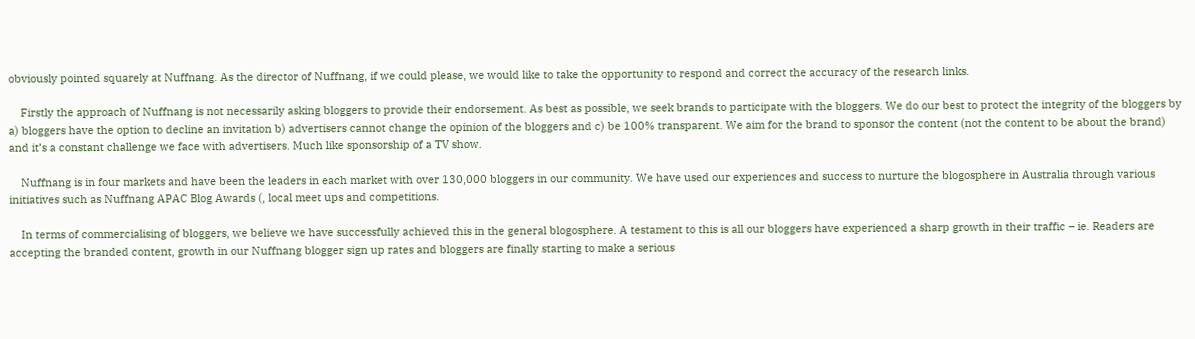obviously pointed squarely at Nuffnang. As the director of Nuffnang, if we could please, we would like to take the opportunity to respond and correct the accuracy of the research links.

    Firstly the approach of Nuffnang is not necessarily asking bloggers to provide their endorsement. As best as possible, we seek brands to participate with the bloggers. We do our best to protect the integrity of the bloggers by a) bloggers have the option to decline an invitation b) advertisers cannot change the opinion of the bloggers and c) be 100% transparent. We aim for the brand to sponsor the content (not the content to be about the brand) and it’s a constant challenge we face with advertisers. Much like sponsorship of a TV show.

    Nuffnang is in four markets and have been the leaders in each market with over 130,000 bloggers in our community. We have used our experiences and success to nurture the blogosphere in Australia through various initiatives such as Nuffnang APAC Blog Awards (, local meet ups and competitions.

    In terms of commercialising of bloggers, we believe we have successfully achieved this in the general blogosphere. A testament to this is all our bloggers have experienced a sharp growth in their traffic – ie. Readers are accepting the branded content, growth in our Nuffnang blogger sign up rates and bloggers are finally starting to make a serious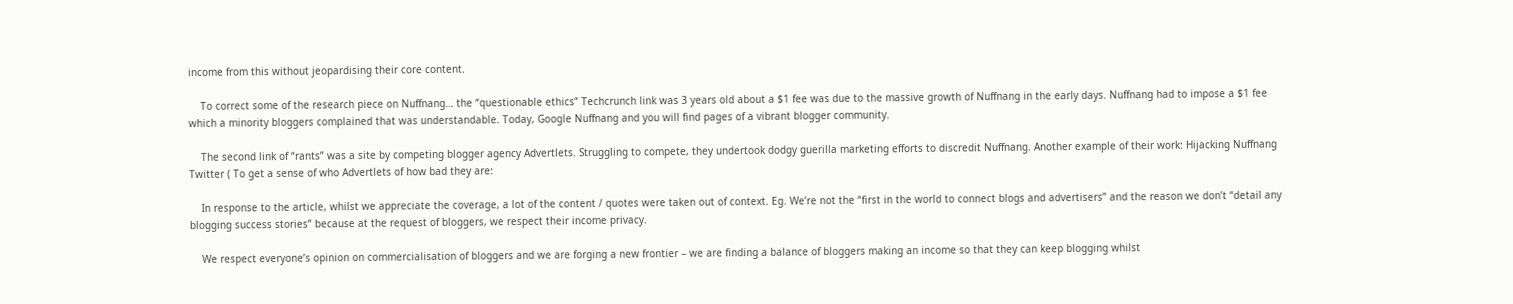income from this without jeopardising their core content.

    To correct some of the research piece on Nuffnang… the “questionable ethics” Techcrunch link was 3 years old about a $1 fee was due to the massive growth of Nuffnang in the early days. Nuffnang had to impose a $1 fee which a minority bloggers complained that was understandable. Today, Google Nuffnang and you will find pages of a vibrant blogger community.

    The second link of “rants” was a site by competing blogger agency Advertlets. Struggling to compete, they undertook dodgy guerilla marketing efforts to discredit Nuffnang. Another example of their work: Hijacking Nuffnang Twitter ( To get a sense of who Advertlets of how bad they are:

    In response to the article, whilst we appreciate the coverage, a lot of the content / quotes were taken out of context. Eg. We’re not the “first in the world to connect blogs and advertisers” and the reason we don’t “detail any blogging success stories” because at the request of bloggers, we respect their income privacy.

    We respect everyone’s opinion on commercialisation of bloggers and we are forging a new frontier – we are finding a balance of bloggers making an income so that they can keep blogging whilst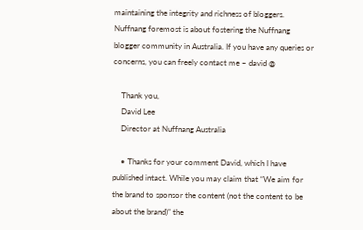maintaining the integrity and richness of bloggers. Nuffnang foremost is about fostering the Nuffnang blogger community in Australia. If you have any queries or concerns, you can freely contact me – david @

    Thank you,
    David Lee
    Director at Nuffnang Australia

    • Thanks for your comment David, which I have published intact. While you may claim that “We aim for the brand to sponsor the content (not the content to be about the brand)” the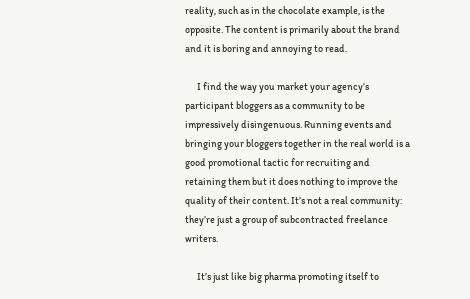reality, such as in the chocolate example, is the opposite. The content is primarily about the brand and it is boring and annoying to read.

      I find the way you market your agency’s participant bloggers as a community to be impressively disingenuous. Running events and bringing your bloggers together in the real world is a good promotional tactic for recruiting and retaining them but it does nothing to improve the quality of their content. It’s not a real community: they’re just a group of subcontracted freelance writers.

      It’s just like big pharma promoting itself to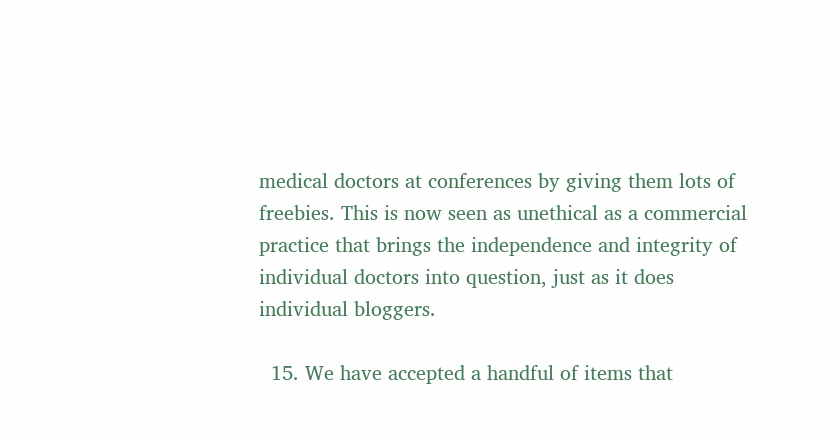medical doctors at conferences by giving them lots of freebies. This is now seen as unethical as a commercial practice that brings the independence and integrity of individual doctors into question, just as it does individual bloggers.

  15. We have accepted a handful of items that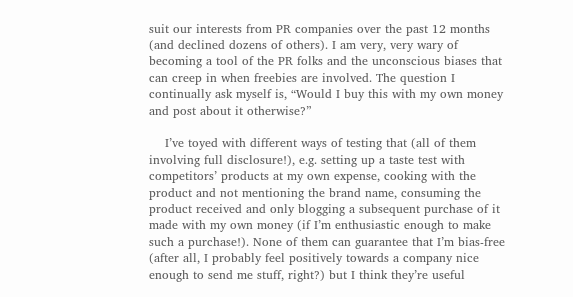suit our interests from PR companies over the past 12 months (and declined dozens of others). I am very, very wary of becoming a tool of the PR folks and the unconscious biases that can creep in when freebies are involved. The question I continually ask myself is, “Would I buy this with my own money and post about it otherwise?”

    I’ve toyed with different ways of testing that (all of them involving full disclosure!), e.g. setting up a taste test with competitors’ products at my own expense, cooking with the product and not mentioning the brand name, consuming the product received and only blogging a subsequent purchase of it made with my own money (if I’m enthusiastic enough to make such a purchase!). None of them can guarantee that I’m bias-free (after all, I probably feel positively towards a company nice enough to send me stuff, right?) but I think they’re useful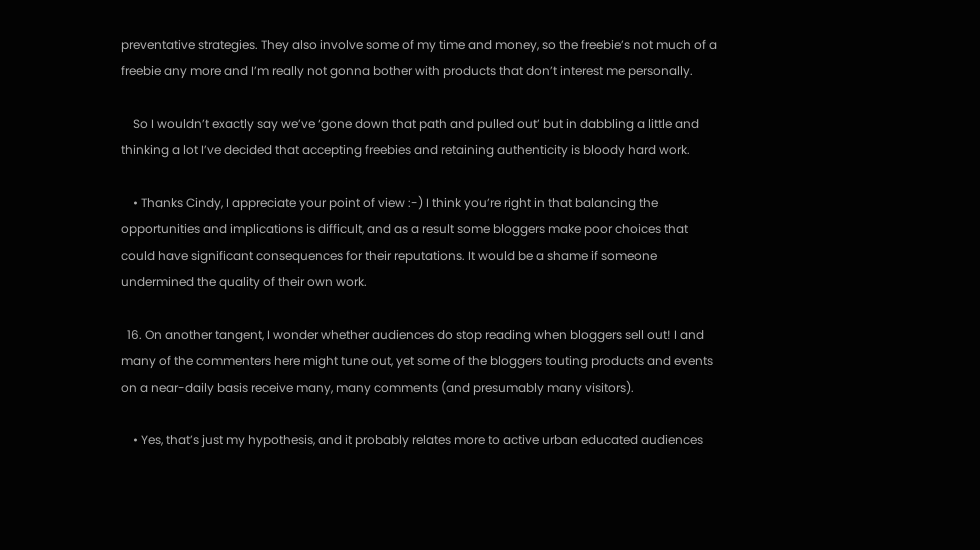preventative strategies. They also involve some of my time and money, so the freebie’s not much of a freebie any more and I’m really not gonna bother with products that don’t interest me personally.

    So I wouldn’t exactly say we’ve ‘gone down that path and pulled out’ but in dabbling a little and thinking a lot I’ve decided that accepting freebies and retaining authenticity is bloody hard work.

    • Thanks Cindy, I appreciate your point of view :-) I think you’re right in that balancing the opportunities and implications is difficult, and as a result some bloggers make poor choices that could have significant consequences for their reputations. It would be a shame if someone undermined the quality of their own work.

  16. On another tangent, I wonder whether audiences do stop reading when bloggers sell out! I and many of the commenters here might tune out, yet some of the bloggers touting products and events on a near-daily basis receive many, many comments (and presumably many visitors).

    • Yes, that’s just my hypothesis, and it probably relates more to active urban educated audiences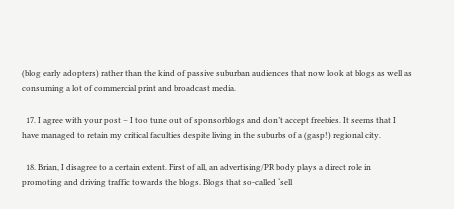(blog early adopters) rather than the kind of passive suburban audiences that now look at blogs as well as consuming a lot of commercial print and broadcast media.

  17. I agree with your post – I too tune out of sponsorblogs and don’t accept freebies. It seems that I have managed to retain my critical faculties despite living in the suburbs of a (gasp!) regional city.

  18. Brian, I disagree to a certain extent. First of all, an advertising/PR body plays a direct role in promoting and driving traffic towards the blogs. Blogs that so-called ‘sell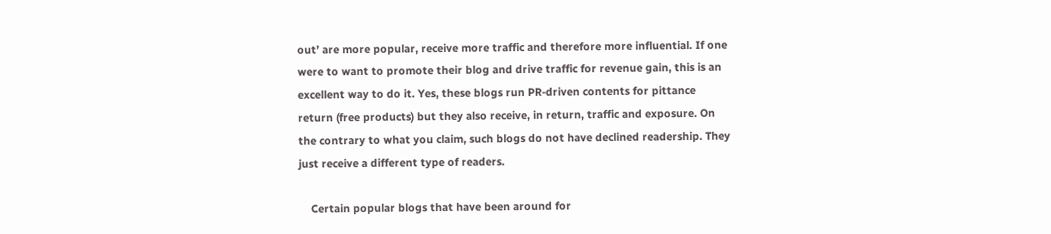out’ are more popular, receive more traffic and therefore more influential. If one were to want to promote their blog and drive traffic for revenue gain, this is an excellent way to do it. Yes, these blogs run PR-driven contents for pittance return (free products) but they also receive, in return, traffic and exposure. On the contrary to what you claim, such blogs do not have declined readership. They just receive a different type of readers.

    Certain popular blogs that have been around for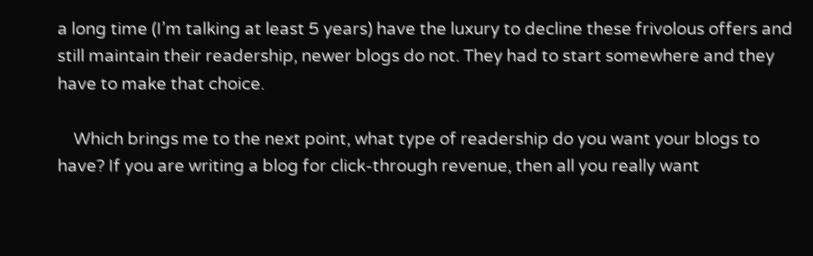a long time (I’m talking at least 5 years) have the luxury to decline these frivolous offers and still maintain their readership, newer blogs do not. They had to start somewhere and they have to make that choice.

    Which brings me to the next point, what type of readership do you want your blogs to have? If you are writing a blog for click-through revenue, then all you really want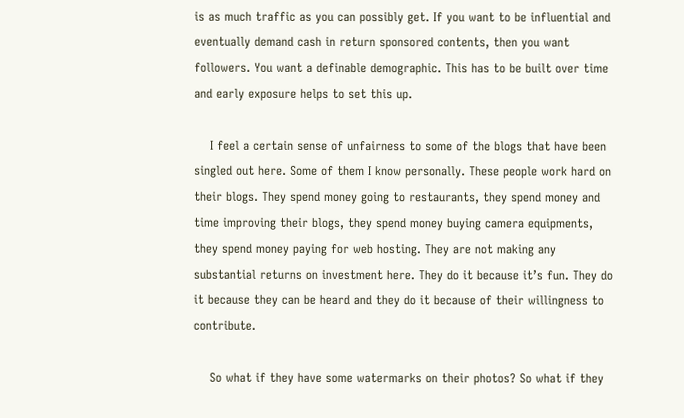is as much traffic as you can possibly get. If you want to be influential and eventually demand cash in return sponsored contents, then you want followers. You want a definable demographic. This has to be built over time and early exposure helps to set this up.

    I feel a certain sense of unfairness to some of the blogs that have been singled out here. Some of them I know personally. These people work hard on their blogs. They spend money going to restaurants, they spend money and time improving their blogs, they spend money buying camera equipments, they spend money paying for web hosting. They are not making any substantial returns on investment here. They do it because it’s fun. They do it because they can be heard and they do it because of their willingness to contribute.

    So what if they have some watermarks on their photos? So what if they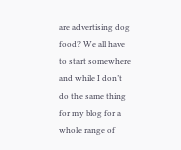are advertising dog food? We all have to start somewhere and while I don’t do the same thing for my blog for a whole range of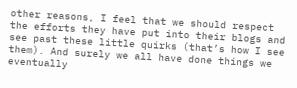other reasons, I feel that we should respect the efforts they have put into their blogs and see past these little quirks (that’s how I see them). And surely we all have done things we eventually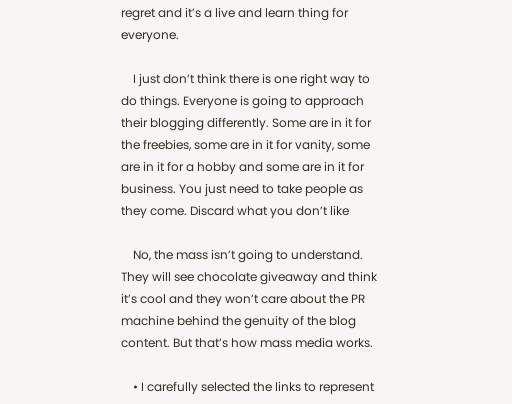regret and it’s a live and learn thing for everyone.

    I just don’t think there is one right way to do things. Everyone is going to approach their blogging differently. Some are in it for the freebies, some are in it for vanity, some are in it for a hobby and some are in it for business. You just need to take people as they come. Discard what you don’t like

    No, the mass isn’t going to understand. They will see chocolate giveaway and think it’s cool and they won’t care about the PR machine behind the genuity of the blog content. But that’s how mass media works.

    • I carefully selected the links to represent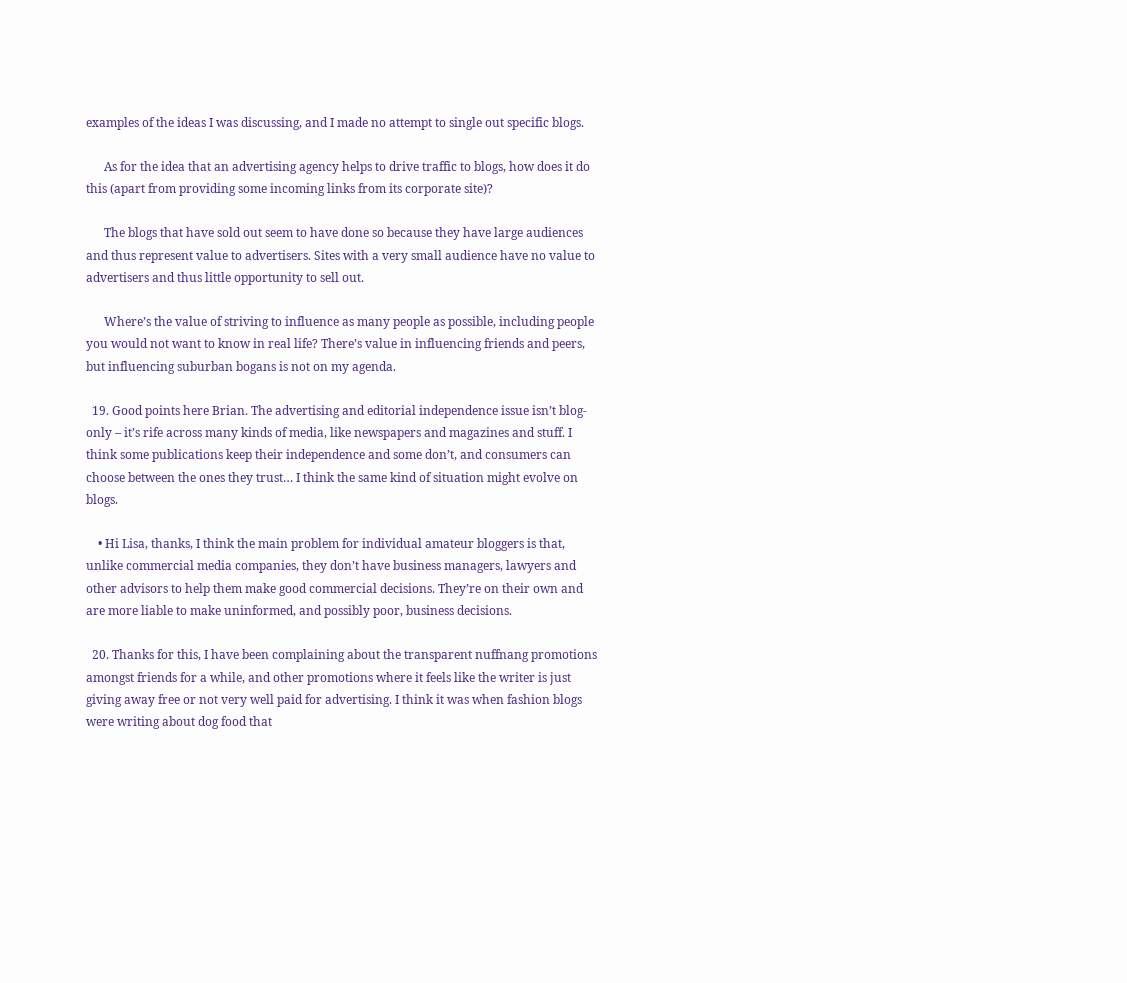examples of the ideas I was discussing, and I made no attempt to single out specific blogs.

      As for the idea that an advertising agency helps to drive traffic to blogs, how does it do this (apart from providing some incoming links from its corporate site)?

      The blogs that have sold out seem to have done so because they have large audiences and thus represent value to advertisers. Sites with a very small audience have no value to advertisers and thus little opportunity to sell out.

      Where’s the value of striving to influence as many people as possible, including people you would not want to know in real life? There’s value in influencing friends and peers, but influencing suburban bogans is not on my agenda.

  19. Good points here Brian. The advertising and editorial independence issue isn’t blog-only – it’s rife across many kinds of media, like newspapers and magazines and stuff. I think some publications keep their independence and some don’t, and consumers can choose between the ones they trust… I think the same kind of situation might evolve on blogs.

    • Hi Lisa, thanks, I think the main problem for individual amateur bloggers is that, unlike commercial media companies, they don’t have business managers, lawyers and other advisors to help them make good commercial decisions. They’re on their own and are more liable to make uninformed, and possibly poor, business decisions.

  20. Thanks for this, I have been complaining about the transparent nuffnang promotions amongst friends for a while, and other promotions where it feels like the writer is just giving away free or not very well paid for advertising. I think it was when fashion blogs were writing about dog food that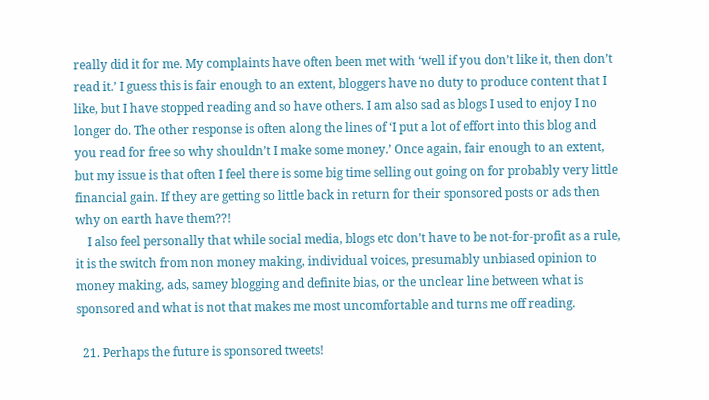really did it for me. My complaints have often been met with ‘well if you don’t like it, then don’t read it.’ I guess this is fair enough to an extent, bloggers have no duty to produce content that I like, but I have stopped reading and so have others. I am also sad as blogs I used to enjoy I no longer do. The other response is often along the lines of ‘I put a lot of effort into this blog and you read for free so why shouldn’t I make some money.’ Once again, fair enough to an extent, but my issue is that often I feel there is some big time selling out going on for probably very little financial gain. If they are getting so little back in return for their sponsored posts or ads then why on earth have them??!
    I also feel personally that while social media, blogs etc don’t have to be not-for-profit as a rule, it is the switch from non money making, individual voices, presumably unbiased opinion to money making, ads, samey blogging and definite bias, or the unclear line between what is sponsored and what is not that makes me most uncomfortable and turns me off reading.

  21. Perhaps the future is sponsored tweets!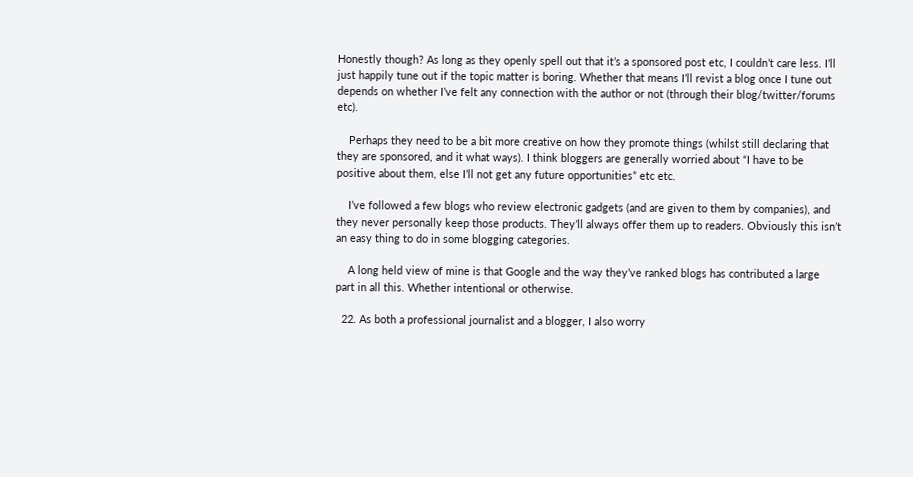Honestly though? As long as they openly spell out that it’s a sponsored post etc, I couldn’t care less. I’ll just happily tune out if the topic matter is boring. Whether that means I’ll revist a blog once I tune out depends on whether I’ve felt any connection with the author or not (through their blog/twitter/forums etc).

    Perhaps they need to be a bit more creative on how they promote things (whilst still declaring that they are sponsored, and it what ways). I think bloggers are generally worried about “I have to be positive about them, else I’ll not get any future opportunities” etc etc.

    I’ve followed a few blogs who review electronic gadgets (and are given to them by companies), and they never personally keep those products. They’ll always offer them up to readers. Obviously this isn’t an easy thing to do in some blogging categories.

    A long held view of mine is that Google and the way they’ve ranked blogs has contributed a large part in all this. Whether intentional or otherwise.

  22. As both a professional journalist and a blogger, I also worry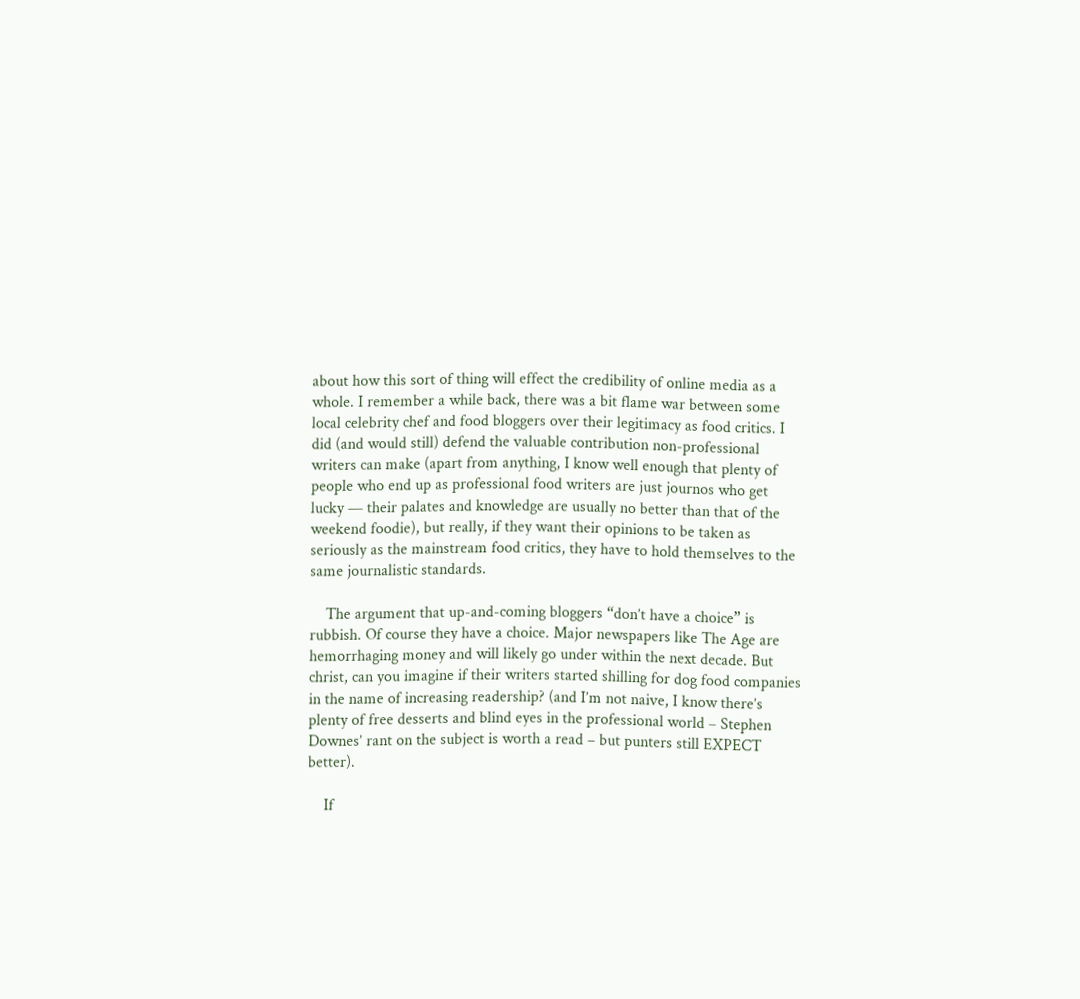about how this sort of thing will effect the credibility of online media as a whole. I remember a while back, there was a bit flame war between some local celebrity chef and food bloggers over their legitimacy as food critics. I did (and would still) defend the valuable contribution non-professional writers can make (apart from anything, I know well enough that plenty of people who end up as professional food writers are just journos who get lucky — their palates and knowledge are usually no better than that of the weekend foodie), but really, if they want their opinions to be taken as seriously as the mainstream food critics, they have to hold themselves to the same journalistic standards.

    The argument that up-and-coming bloggers “don’t have a choice” is rubbish. Of course they have a choice. Major newspapers like The Age are hemorrhaging money and will likely go under within the next decade. But christ, can you imagine if their writers started shilling for dog food companies in the name of increasing readership? (and I’m not naive, I know there’s plenty of free desserts and blind eyes in the professional world – Stephen Downes’ rant on the subject is worth a read – but punters still EXPECT better).

    If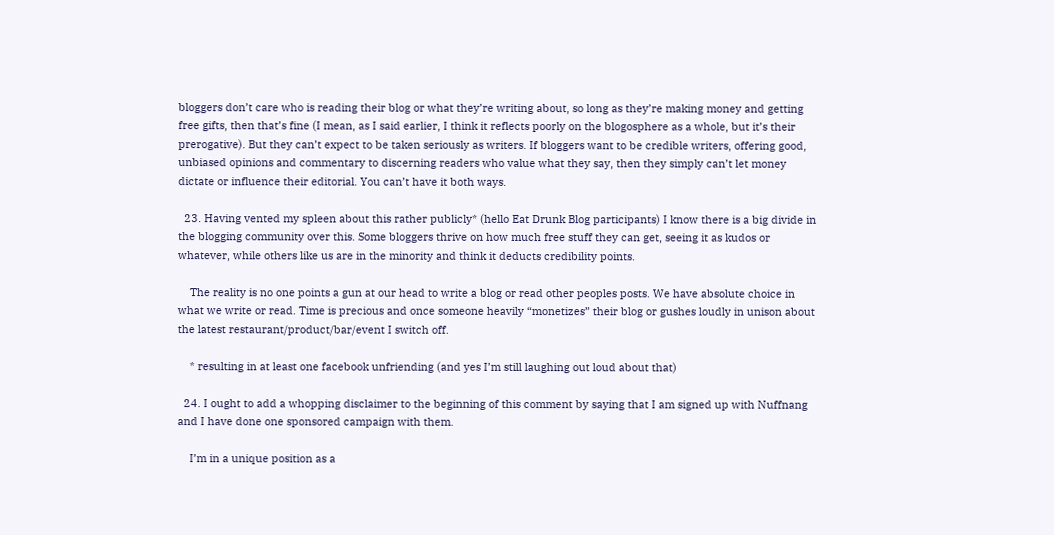bloggers don’t care who is reading their blog or what they’re writing about, so long as they’re making money and getting free gifts, then that’s fine (I mean, as I said earlier, I think it reflects poorly on the blogosphere as a whole, but it’s their prerogative). But they can’t expect to be taken seriously as writers. If bloggers want to be credible writers, offering good, unbiased opinions and commentary to discerning readers who value what they say, then they simply can’t let money dictate or influence their editorial. You can’t have it both ways.

  23. Having vented my spleen about this rather publicly* (hello Eat Drunk Blog participants) I know there is a big divide in the blogging community over this. Some bloggers thrive on how much free stuff they can get, seeing it as kudos or whatever, while others like us are in the minority and think it deducts credibility points.

    The reality is no one points a gun at our head to write a blog or read other peoples posts. We have absolute choice in what we write or read. Time is precious and once someone heavily “monetizes” their blog or gushes loudly in unison about the latest restaurant/product/bar/event I switch off.

    * resulting in at least one facebook unfriending (and yes I’m still laughing out loud about that)

  24. I ought to add a whopping disclaimer to the beginning of this comment by saying that I am signed up with Nuffnang and I have done one sponsored campaign with them.

    I’m in a unique position as a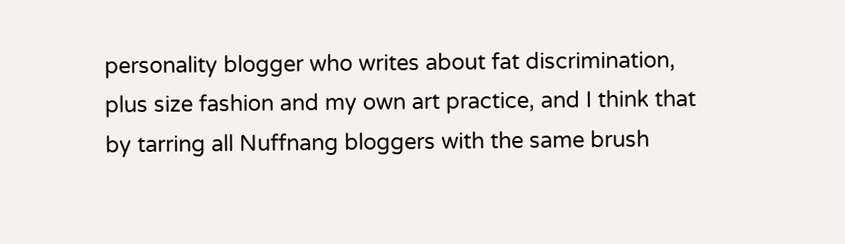personality blogger who writes about fat discrimination, plus size fashion and my own art practice, and I think that by tarring all Nuffnang bloggers with the same brush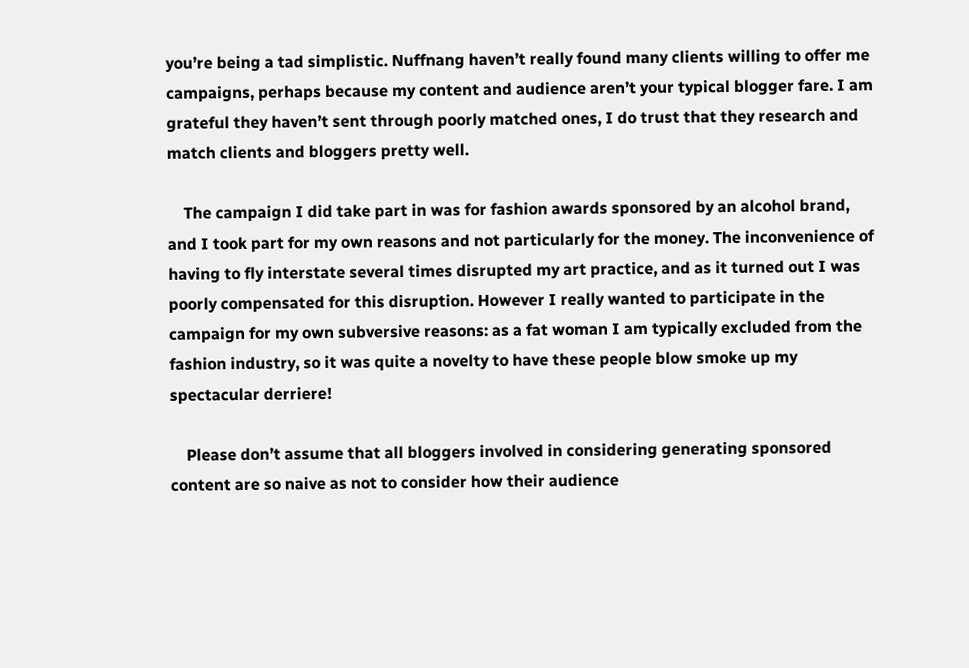you’re being a tad simplistic. Nuffnang haven’t really found many clients willing to offer me campaigns, perhaps because my content and audience aren’t your typical blogger fare. I am grateful they haven’t sent through poorly matched ones, I do trust that they research and match clients and bloggers pretty well.

    The campaign I did take part in was for fashion awards sponsored by an alcohol brand, and I took part for my own reasons and not particularly for the money. The inconvenience of having to fly interstate several times disrupted my art practice, and as it turned out I was poorly compensated for this disruption. However I really wanted to participate in the campaign for my own subversive reasons: as a fat woman I am typically excluded from the fashion industry, so it was quite a novelty to have these people blow smoke up my spectacular derriere!

    Please don’t assume that all bloggers involved in considering generating sponsored content are so naive as not to consider how their audience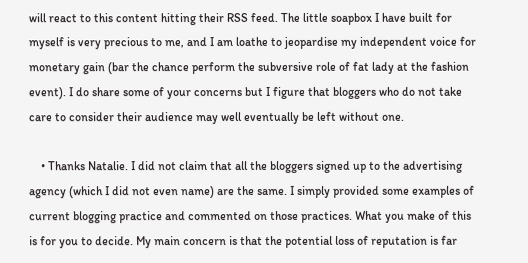will react to this content hitting their RSS feed. The little soapbox I have built for myself is very precious to me, and I am loathe to jeopardise my independent voice for monetary gain (bar the chance perform the subversive role of fat lady at the fashion event). I do share some of your concerns but I figure that bloggers who do not take care to consider their audience may well eventually be left without one.

    • Thanks Natalie. I did not claim that all the bloggers signed up to the advertising agency (which I did not even name) are the same. I simply provided some examples of current blogging practice and commented on those practices. What you make of this is for you to decide. My main concern is that the potential loss of reputation is far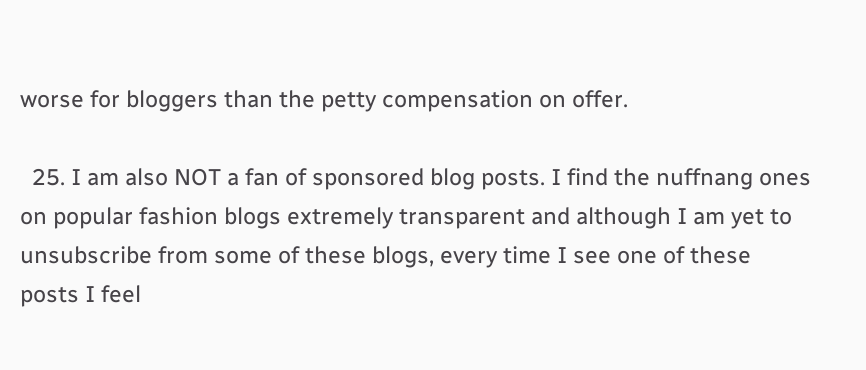worse for bloggers than the petty compensation on offer.

  25. I am also NOT a fan of sponsored blog posts. I find the nuffnang ones on popular fashion blogs extremely transparent and although I am yet to unsubscribe from some of these blogs, every time I see one of these posts I feel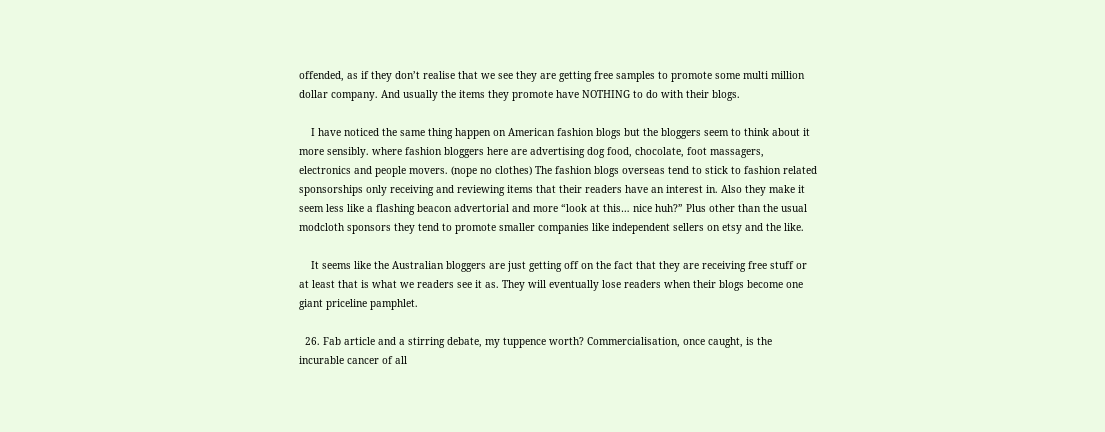offended, as if they don’t realise that we see they are getting free samples to promote some multi million dollar company. And usually the items they promote have NOTHING to do with their blogs.

    I have noticed the same thing happen on American fashion blogs but the bloggers seem to think about it more sensibly. where fashion bloggers here are advertising dog food, chocolate, foot massagers, electronics and people movers. (nope no clothes) The fashion blogs overseas tend to stick to fashion related sponsorships only receiving and reviewing items that their readers have an interest in. Also they make it seem less like a flashing beacon advertorial and more “look at this… nice huh?” Plus other than the usual modcloth sponsors they tend to promote smaller companies like independent sellers on etsy and the like.

    It seems like the Australian bloggers are just getting off on the fact that they are receiving free stuff or at least that is what we readers see it as. They will eventually lose readers when their blogs become one giant priceline pamphlet.

  26. Fab article and a stirring debate, my tuppence worth? Commercialisation, once caught, is the incurable cancer of all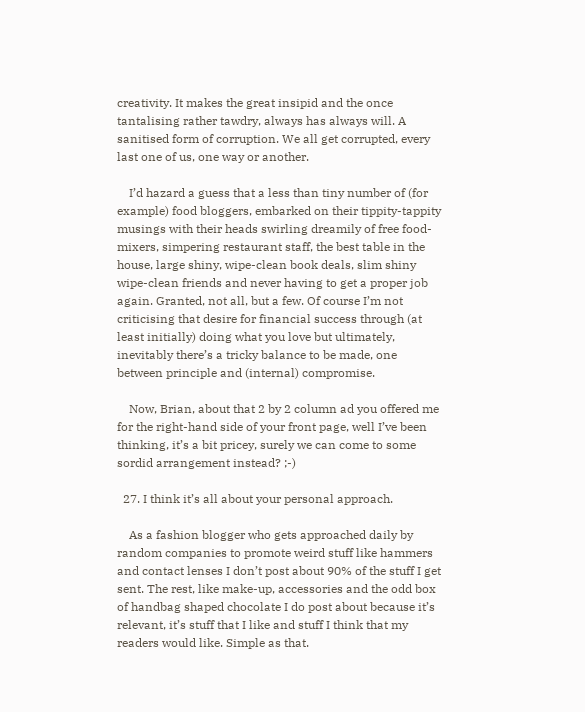creativity. It makes the great insipid and the once tantalising rather tawdry, always has always will. A sanitised form of corruption. We all get corrupted, every last one of us, one way or another.

    I’d hazard a guess that a less than tiny number of (for example) food bloggers, embarked on their tippity-tappity musings with their heads swirling dreamily of free food-mixers, simpering restaurant staff, the best table in the house, large shiny, wipe-clean book deals, slim shiny wipe-clean friends and never having to get a proper job again. Granted, not all, but a few. Of course I’m not criticising that desire for financial success through (at least initially) doing what you love but ultimately, inevitably there’s a tricky balance to be made, one between principle and (internal) compromise.

    Now, Brian, about that 2 by 2 column ad you offered me for the right-hand side of your front page, well I’ve been thinking, it’s a bit pricey, surely we can come to some sordid arrangement instead? ;-)

  27. I think it’s all about your personal approach.

    As a fashion blogger who gets approached daily by random companies to promote weird stuff like hammers and contact lenses I don’t post about 90% of the stuff I get sent. The rest, like make-up, accessories and the odd box of handbag shaped chocolate I do post about because it’s relevant, it’s stuff that I like and stuff I think that my readers would like. Simple as that.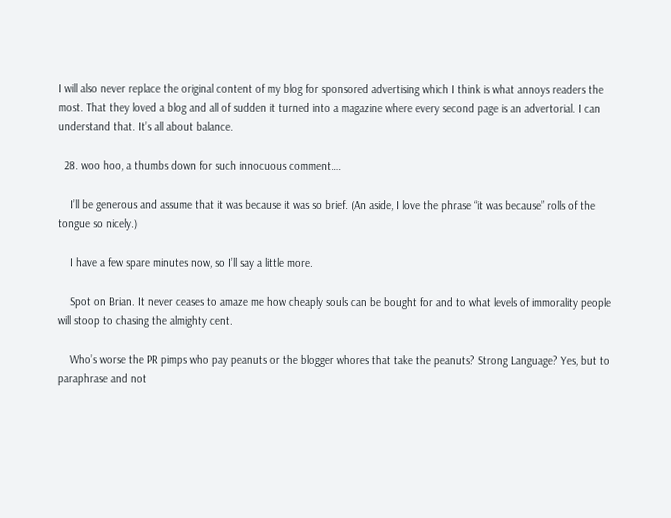I will also never replace the original content of my blog for sponsored advertising which I think is what annoys readers the most. That they loved a blog and all of sudden it turned into a magazine where every second page is an advertorial. I can understand that. It’s all about balance.

  28. woo hoo, a thumbs down for such innocuous comment….

    I’ll be generous and assume that it was because it was so brief. (An aside, I love the phrase “it was because” rolls of the tongue so nicely.)

    I have a few spare minutes now, so I’ll say a little more.

    Spot on Brian. It never ceases to amaze me how cheaply souls can be bought for and to what levels of immorality people will stoop to chasing the almighty cent.

    Who’s worse the PR pimps who pay peanuts or the blogger whores that take the peanuts? Strong Language? Yes, but to paraphrase and not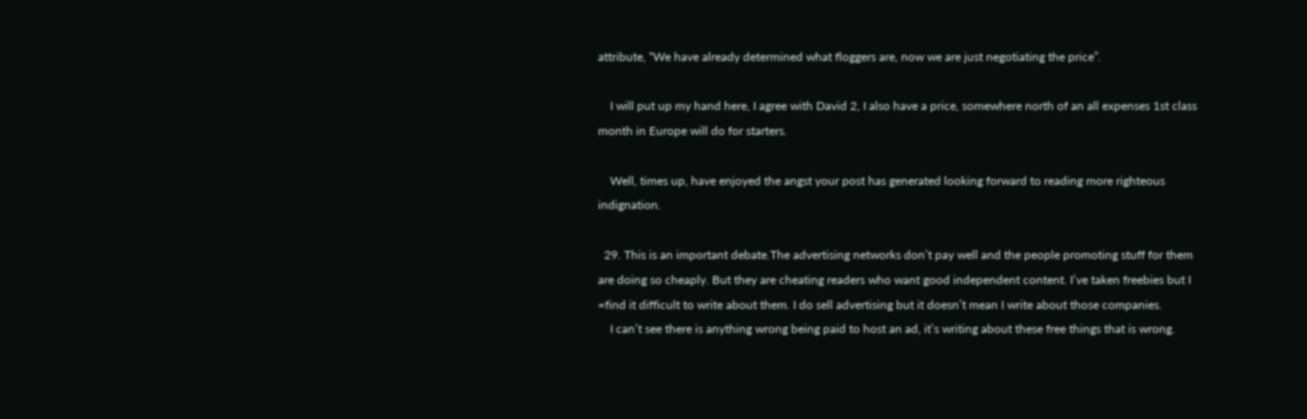attribute, “We have already determined what floggers are, now we are just negotiating the price”.

    I will put up my hand here, I agree with David 2, I also have a price, somewhere north of an all expenses 1st class month in Europe will do for starters.

    Well, times up, have enjoyed the angst your post has generated looking forward to reading more righteous indignation.

  29. This is an important debate.The advertising networks don’t pay well and the people promoting stuff for them are doing so cheaply. But they are cheating readers who want good independent content. I’ve taken freebies but I =find it difficult to write about them. I do sell advertising but it doesn’t mean I write about those companies.
    I can’t see there is anything wrong being paid to host an ad, it’s writing about these free things that is wrong.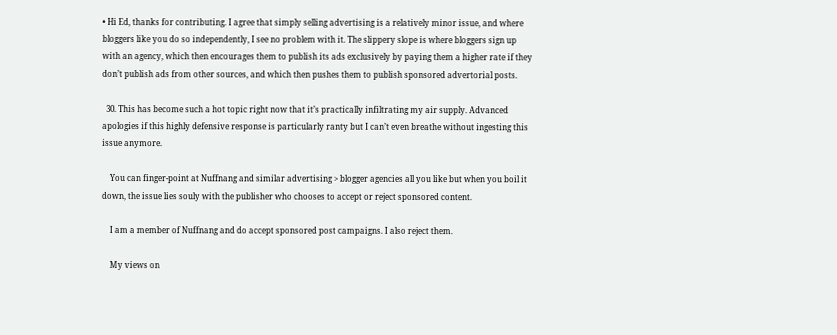• Hi Ed, thanks for contributing. I agree that simply selling advertising is a relatively minor issue, and where bloggers like you do so independently, I see no problem with it. The slippery slope is where bloggers sign up with an agency, which then encourages them to publish its ads exclusively by paying them a higher rate if they don’t publish ads from other sources, and which then pushes them to publish sponsored advertorial posts.

  30. This has become such a hot topic right now that it’s practically infiltrating my air supply. Advanced apologies if this highly defensive response is particularly ranty but I can’t even breathe without ingesting this issue anymore.

    You can finger-point at Nuffnang and similar advertising > blogger agencies all you like but when you boil it down, the issue lies souly with the publisher who chooses to accept or reject sponsored content.

    I am a member of Nuffnang and do accept sponsored post campaigns. I also reject them.

    My views on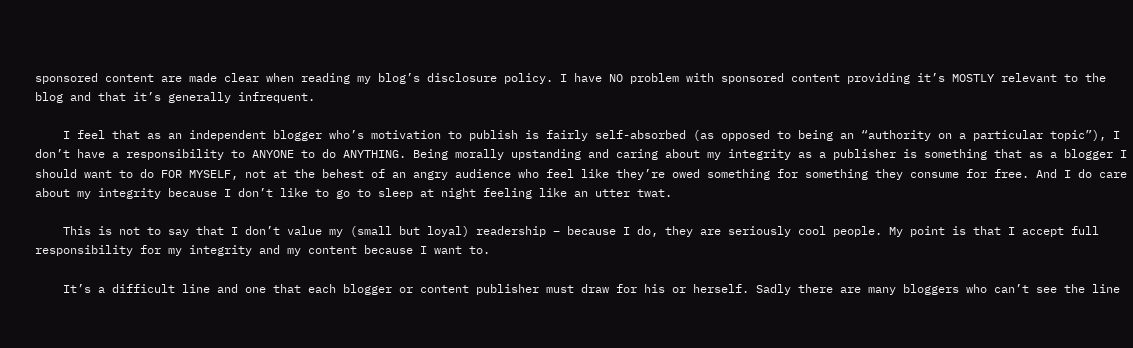sponsored content are made clear when reading my blog’s disclosure policy. I have NO problem with sponsored content providing it’s MOSTLY relevant to the blog and that it’s generally infrequent.

    I feel that as an independent blogger who’s motivation to publish is fairly self-absorbed (as opposed to being an “authority on a particular topic”), I don’t have a responsibility to ANYONE to do ANYTHING. Being morally upstanding and caring about my integrity as a publisher is something that as a blogger I should want to do FOR MYSELF, not at the behest of an angry audience who feel like they’re owed something for something they consume for free. And I do care about my integrity because I don’t like to go to sleep at night feeling like an utter twat.

    This is not to say that I don’t value my (small but loyal) readership – because I do, they are seriously cool people. My point is that I accept full responsibility for my integrity and my content because I want to.

    It’s a difficult line and one that each blogger or content publisher must draw for his or herself. Sadly there are many bloggers who can’t see the line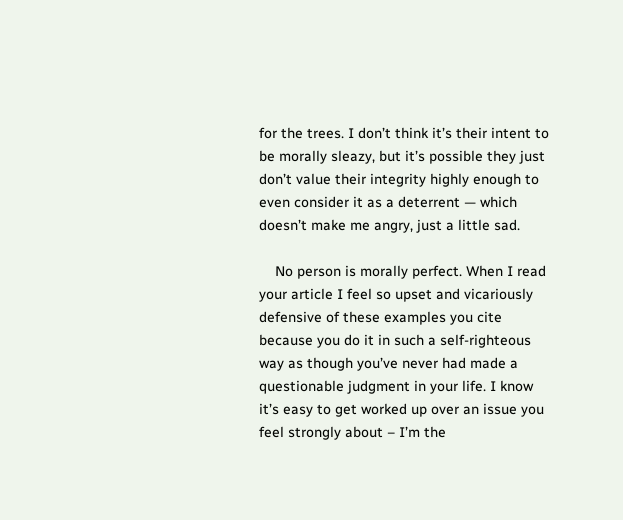for the trees. I don’t think it’s their intent to be morally sleazy, but it’s possible they just don’t value their integrity highly enough to even consider it as a deterrent — which doesn’t make me angry, just a little sad.

    No person is morally perfect. When I read your article I feel so upset and vicariously defensive of these examples you cite because you do it in such a self-righteous way as though you’ve never had made a questionable judgment in your life. I know it’s easy to get worked up over an issue you feel strongly about – I’m the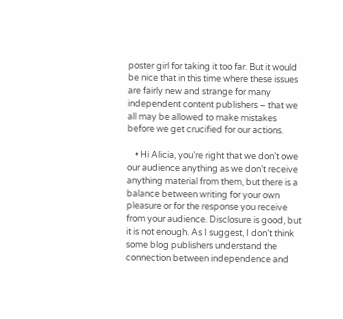poster girl for taking it too far. But it would be nice that in this time where these issues are fairly new and strange for many independent content publishers – that we all may be allowed to make mistakes before we get crucified for our actions.

    • Hi Alicia, you’re right that we don’t owe our audience anything as we don’t receive anything material from them, but there is a balance between writing for your own pleasure or for the response you receive from your audience. Disclosure is good, but it is not enough. As I suggest, I don’t think some blog publishers understand the connection between independence and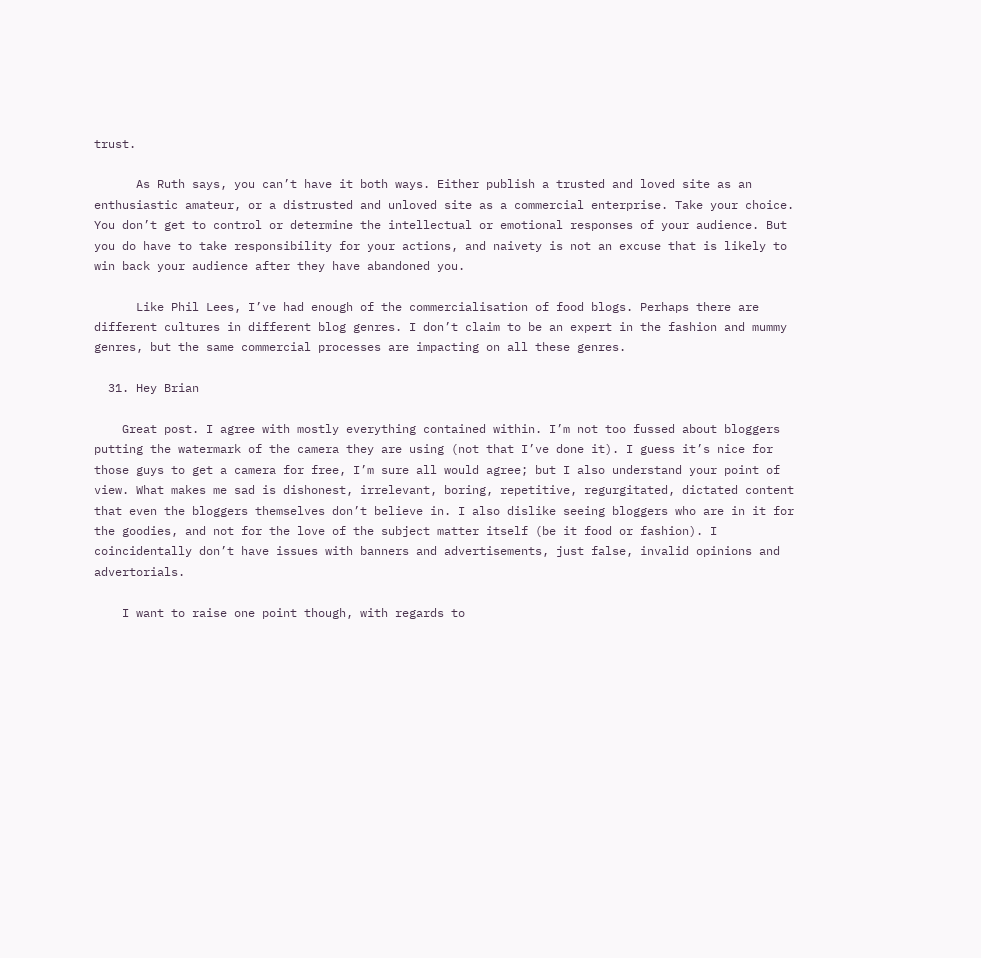trust.

      As Ruth says, you can’t have it both ways. Either publish a trusted and loved site as an enthusiastic amateur, or a distrusted and unloved site as a commercial enterprise. Take your choice. You don’t get to control or determine the intellectual or emotional responses of your audience. But you do have to take responsibility for your actions, and naivety is not an excuse that is likely to win back your audience after they have abandoned you.

      Like Phil Lees, I’ve had enough of the commercialisation of food blogs. Perhaps there are different cultures in different blog genres. I don’t claim to be an expert in the fashion and mummy genres, but the same commercial processes are impacting on all these genres.

  31. Hey Brian

    Great post. I agree with mostly everything contained within. I’m not too fussed about bloggers putting the watermark of the camera they are using (not that I’ve done it). I guess it’s nice for those guys to get a camera for free, I’m sure all would agree; but I also understand your point of view. What makes me sad is dishonest, irrelevant, boring, repetitive, regurgitated, dictated content that even the bloggers themselves don’t believe in. I also dislike seeing bloggers who are in it for the goodies, and not for the love of the subject matter itself (be it food or fashion). I coincidentally don’t have issues with banners and advertisements, just false, invalid opinions and advertorials.

    I want to raise one point though, with regards to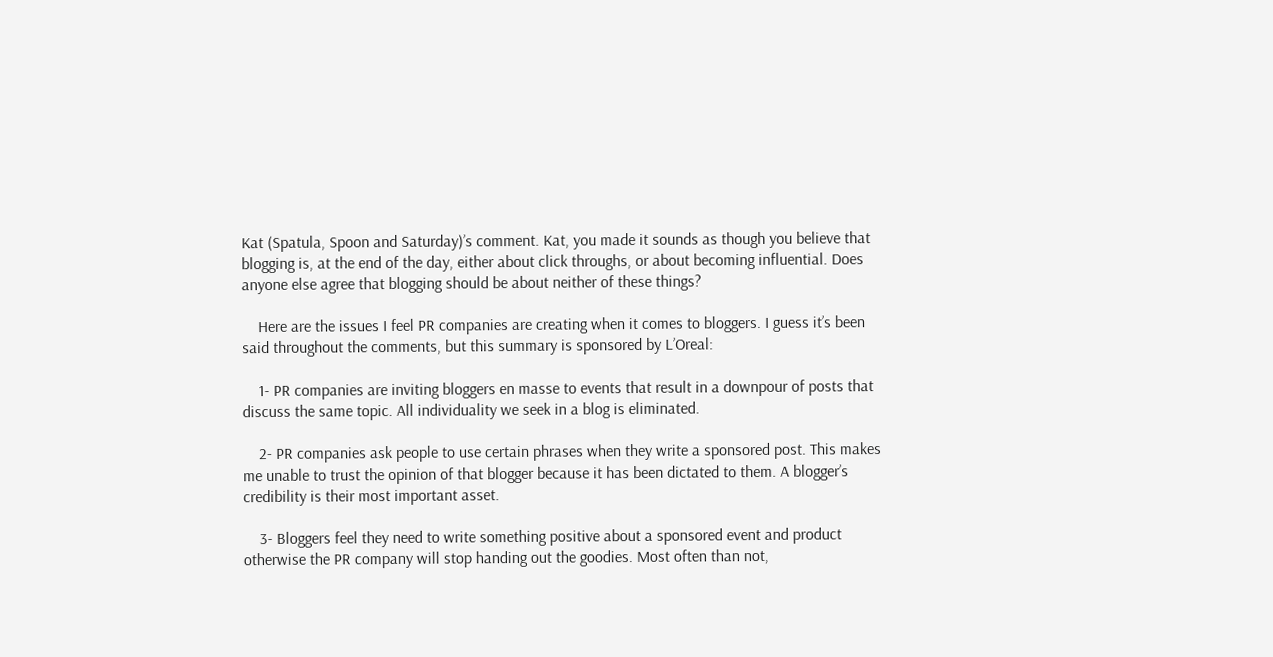Kat (Spatula, Spoon and Saturday)’s comment. Kat, you made it sounds as though you believe that blogging is, at the end of the day, either about click throughs, or about becoming influential. Does anyone else agree that blogging should be about neither of these things?

    Here are the issues I feel PR companies are creating when it comes to bloggers. I guess it’s been said throughout the comments, but this summary is sponsored by L’Oreal:

    1- PR companies are inviting bloggers en masse to events that result in a downpour of posts that discuss the same topic. All individuality we seek in a blog is eliminated.

    2- PR companies ask people to use certain phrases when they write a sponsored post. This makes me unable to trust the opinion of that blogger because it has been dictated to them. A blogger’s credibility is their most important asset.

    3- Bloggers feel they need to write something positive about a sponsored event and product otherwise the PR company will stop handing out the goodies. Most often than not,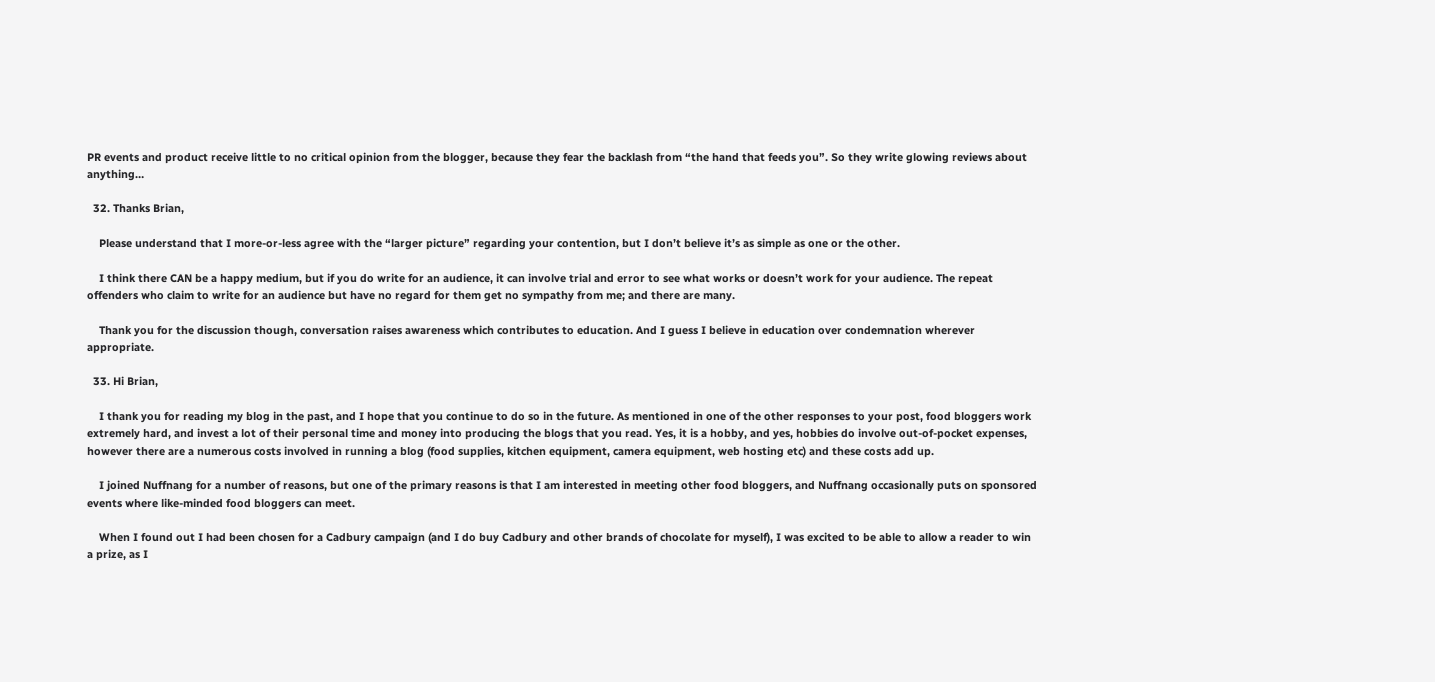PR events and product receive little to no critical opinion from the blogger, because they fear the backlash from “the hand that feeds you”. So they write glowing reviews about anything…

  32. Thanks Brian,

    Please understand that I more-or-less agree with the “larger picture” regarding your contention, but I don’t believe it’s as simple as one or the other.

    I think there CAN be a happy medium, but if you do write for an audience, it can involve trial and error to see what works or doesn’t work for your audience. The repeat offenders who claim to write for an audience but have no regard for them get no sympathy from me; and there are many.

    Thank you for the discussion though, conversation raises awareness which contributes to education. And I guess I believe in education over condemnation wherever appropriate.

  33. Hi Brian,

    I thank you for reading my blog in the past, and I hope that you continue to do so in the future. As mentioned in one of the other responses to your post, food bloggers work extremely hard, and invest a lot of their personal time and money into producing the blogs that you read. Yes, it is a hobby, and yes, hobbies do involve out-of-pocket expenses, however there are a numerous costs involved in running a blog (food supplies, kitchen equipment, camera equipment, web hosting etc) and these costs add up.

    I joined Nuffnang for a number of reasons, but one of the primary reasons is that I am interested in meeting other food bloggers, and Nuffnang occasionally puts on sponsored events where like-minded food bloggers can meet.

    When I found out I had been chosen for a Cadbury campaign (and I do buy Cadbury and other brands of chocolate for myself), I was excited to be able to allow a reader to win a prize, as I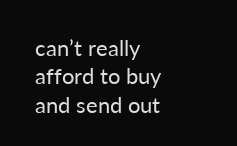can’t really afford to buy and send out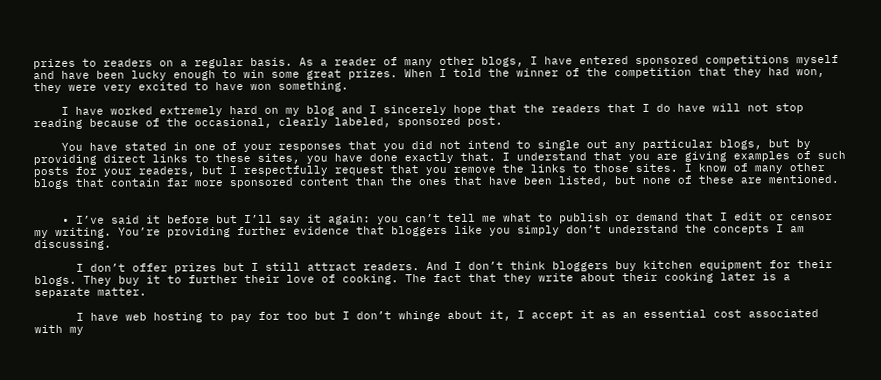prizes to readers on a regular basis. As a reader of many other blogs, I have entered sponsored competitions myself and have been lucky enough to win some great prizes. When I told the winner of the competition that they had won, they were very excited to have won something.

    I have worked extremely hard on my blog and I sincerely hope that the readers that I do have will not stop reading because of the occasional, clearly labeled, sponsored post.

    You have stated in one of your responses that you did not intend to single out any particular blogs, but by providing direct links to these sites, you have done exactly that. I understand that you are giving examples of such posts for your readers, but I respectfully request that you remove the links to those sites. I know of many other blogs that contain far more sponsored content than the ones that have been listed, but none of these are mentioned.


    • I’ve said it before but I’ll say it again: you can’t tell me what to publish or demand that I edit or censor my writing. You’re providing further evidence that bloggers like you simply don’t understand the concepts I am discussing.

      I don’t offer prizes but I still attract readers. And I don’t think bloggers buy kitchen equipment for their blogs. They buy it to further their love of cooking. The fact that they write about their cooking later is a separate matter.

      I have web hosting to pay for too but I don’t whinge about it, I accept it as an essential cost associated with my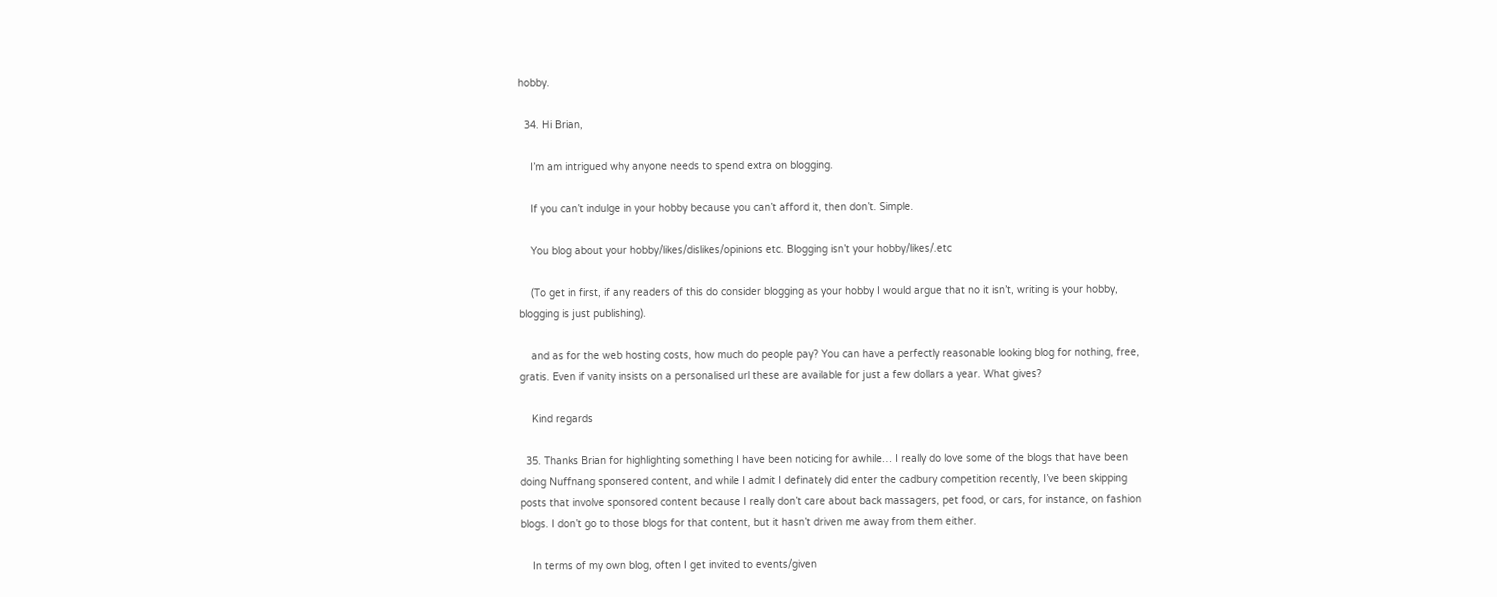hobby.

  34. Hi Brian,

    I’m am intrigued why anyone needs to spend extra on blogging.

    If you can’t indulge in your hobby because you can’t afford it, then don’t. Simple.

    You blog about your hobby/likes/dislikes/opinions etc. Blogging isn’t your hobby/likes/.etc

    (To get in first, if any readers of this do consider blogging as your hobby I would argue that no it isn’t, writing is your hobby, blogging is just publishing).

    and as for the web hosting costs, how much do people pay? You can have a perfectly reasonable looking blog for nothing, free, gratis. Even if vanity insists on a personalised url these are available for just a few dollars a year. What gives?

    Kind regards

  35. Thanks Brian for highlighting something I have been noticing for awhile… I really do love some of the blogs that have been doing Nuffnang sponsered content, and while I admit I definately did enter the cadbury competition recently, I’ve been skipping posts that involve sponsored content because I really don’t care about back massagers, pet food, or cars, for instance, on fashion blogs. I don’t go to those blogs for that content, but it hasn’t driven me away from them either.

    In terms of my own blog, often I get invited to events/given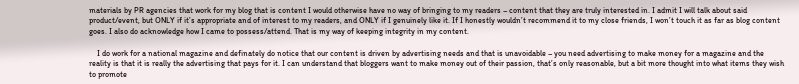materials by PR agencies that work for my blog that is content I would otherwise have no way of bringing to my readers – content that they are truly interested in. I admit I will talk about said product/event, but ONLY if it’s appropriate and of interest to my readers, and ONLY if I genuinely like it. If I honestly wouldn’t recommend it to my close friends, I won’t touch it as far as blog content goes. I also do acknowledge how I came to possess/attend. That is my way of keeping integrity in my content.

    I do work for a national magazine and definately do notice that our content is driven by advertising needs and that is unavoidable – you need advertising to make money for a magazine and the reality is that it is really the advertising that pays for it. I can understand that bloggers want to make money out of their passion, that’s only reasonable, but a bit more thought into what items they wish to promote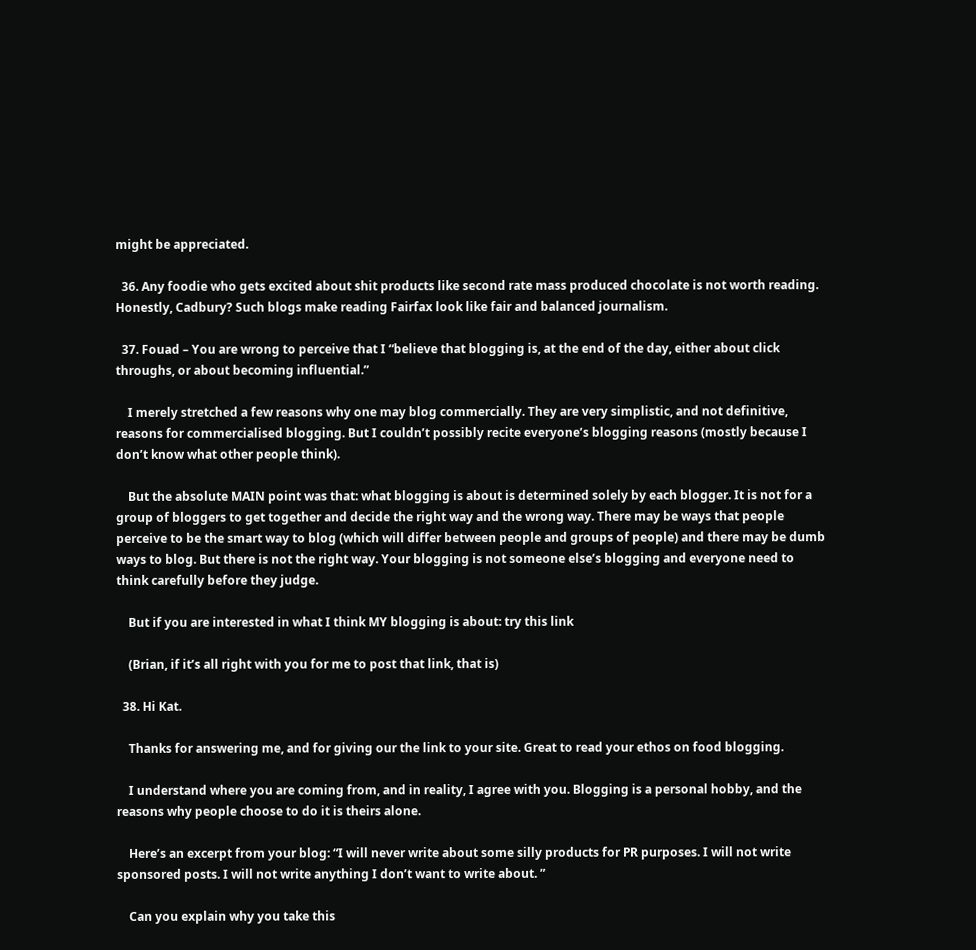might be appreciated.

  36. Any foodie who gets excited about shit products like second rate mass produced chocolate is not worth reading. Honestly, Cadbury? Such blogs make reading Fairfax look like fair and balanced journalism.

  37. Fouad – You are wrong to perceive that I “believe that blogging is, at the end of the day, either about click throughs, or about becoming influential.”

    I merely stretched a few reasons why one may blog commercially. They are very simplistic, and not definitive, reasons for commercialised blogging. But I couldn’t possibly recite everyone’s blogging reasons (mostly because I don’t know what other people think).

    But the absolute MAIN point was that: what blogging is about is determined solely by each blogger. It is not for a group of bloggers to get together and decide the right way and the wrong way. There may be ways that people perceive to be the smart way to blog (which will differ between people and groups of people) and there may be dumb ways to blog. But there is not the right way. Your blogging is not someone else’s blogging and everyone need to think carefully before they judge.

    But if you are interested in what I think MY blogging is about: try this link

    (Brian, if it’s all right with you for me to post that link, that is)

  38. Hi Kat.

    Thanks for answering me, and for giving our the link to your site. Great to read your ethos on food blogging.

    I understand where you are coming from, and in reality, I agree with you. Blogging is a personal hobby, and the reasons why people choose to do it is theirs alone.

    Here’s an excerpt from your blog: “I will never write about some silly products for PR purposes. I will not write sponsored posts. I will not write anything I don’t want to write about. ”

    Can you explain why you take this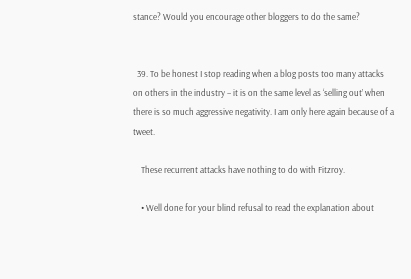stance? Would you encourage other bloggers to do the same?


  39. To be honest I stop reading when a blog posts too many attacks on others in the industry – it is on the same level as ‘selling out’ when there is so much aggressive negativity. I am only here again because of a tweet.

    These recurrent attacks have nothing to do with Fitzroy.

    • Well done for your blind refusal to read the explanation about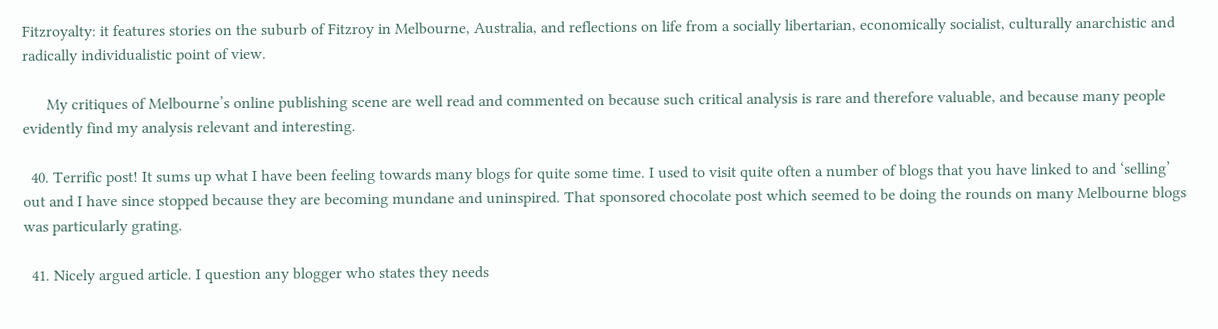Fitzroyalty: it features stories on the suburb of Fitzroy in Melbourne, Australia, and reflections on life from a socially libertarian, economically socialist, culturally anarchistic and radically individualistic point of view.

      My critiques of Melbourne’s online publishing scene are well read and commented on because such critical analysis is rare and therefore valuable, and because many people evidently find my analysis relevant and interesting.

  40. Terrific post! It sums up what I have been feeling towards many blogs for quite some time. I used to visit quite often a number of blogs that you have linked to and ‘selling’ out and I have since stopped because they are becoming mundane and uninspired. That sponsored chocolate post which seemed to be doing the rounds on many Melbourne blogs was particularly grating.

  41. Nicely argued article. I question any blogger who states they needs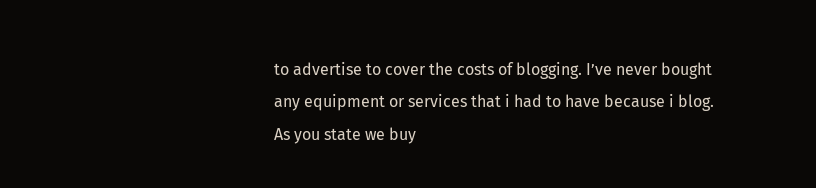to advertise to cover the costs of blogging. I’ve never bought any equipment or services that i had to have because i blog. As you state we buy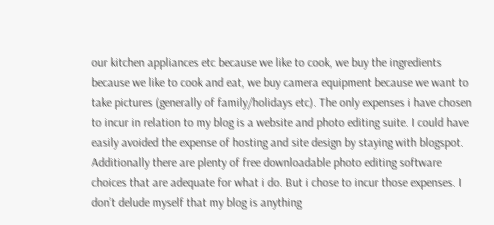our kitchen appliances etc because we like to cook, we buy the ingredients because we like to cook and eat, we buy camera equipment because we want to take pictures (generally of family/holidays etc). The only expenses i have chosen to incur in relation to my blog is a website and photo editing suite. I could have easily avoided the expense of hosting and site design by staying with blogspot. Additionally there are plenty of free downloadable photo editing software choices that are adequate for what i do. But i chose to incur those expenses. I don’t delude myself that my blog is anything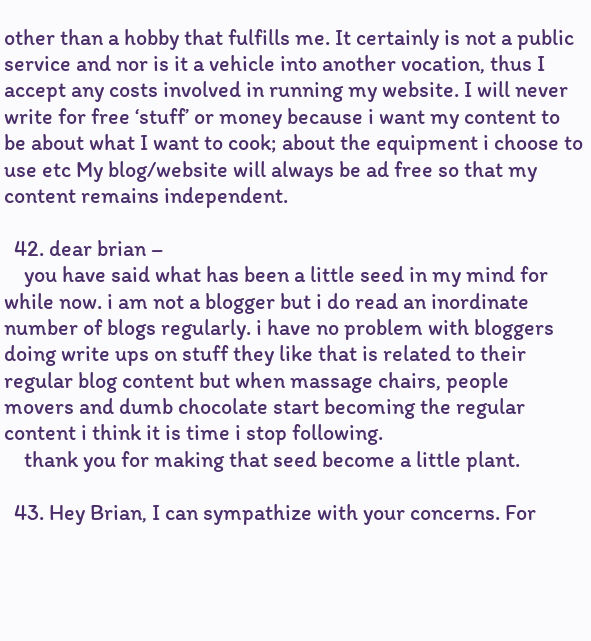other than a hobby that fulfills me. It certainly is not a public service and nor is it a vehicle into another vocation, thus I accept any costs involved in running my website. I will never write for free ‘stuff’ or money because i want my content to be about what I want to cook; about the equipment i choose to use etc My blog/website will always be ad free so that my content remains independent.

  42. dear brian –
    you have said what has been a little seed in my mind for while now. i am not a blogger but i do read an inordinate number of blogs regularly. i have no problem with bloggers doing write ups on stuff they like that is related to their regular blog content but when massage chairs, people movers and dumb chocolate start becoming the regular content i think it is time i stop following.
    thank you for making that seed become a little plant.

  43. Hey Brian, I can sympathize with your concerns. For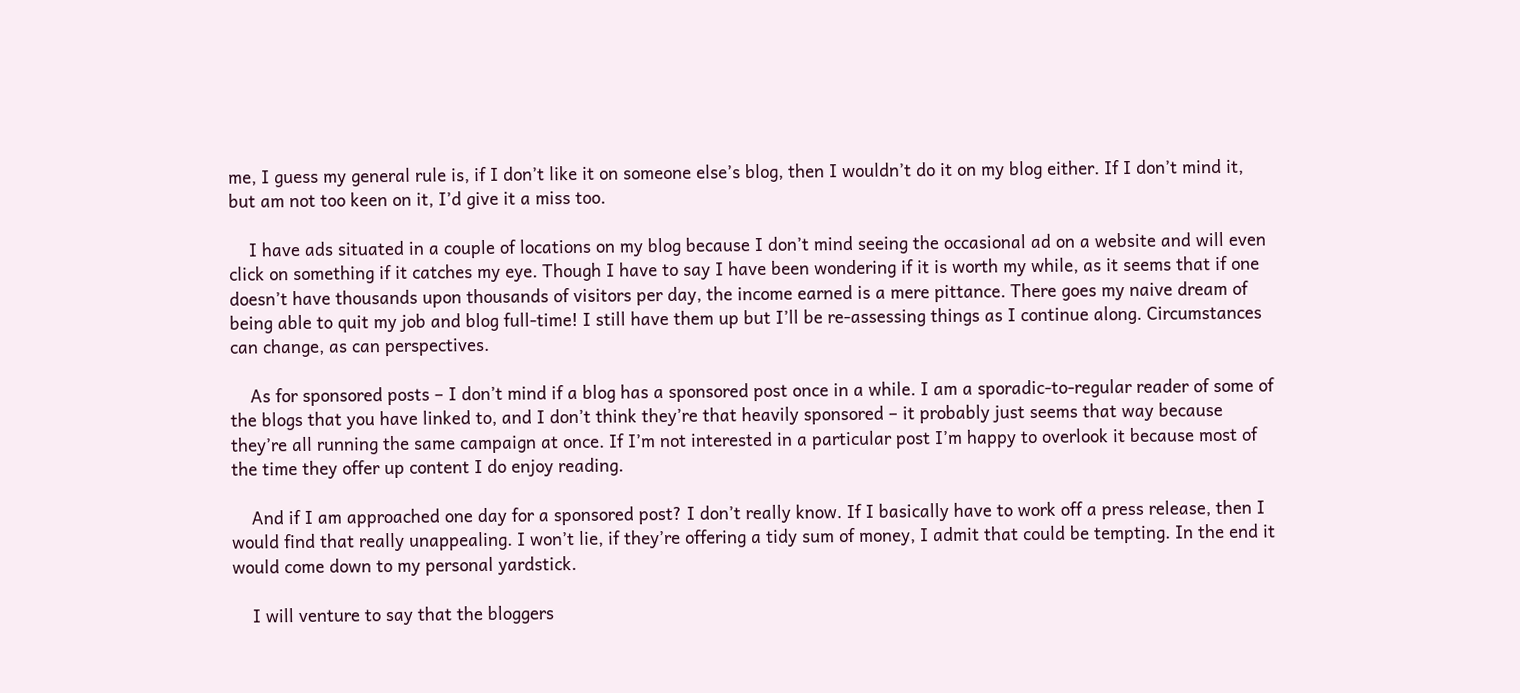me, I guess my general rule is, if I don’t like it on someone else’s blog, then I wouldn’t do it on my blog either. If I don’t mind it, but am not too keen on it, I’d give it a miss too.

    I have ads situated in a couple of locations on my blog because I don’t mind seeing the occasional ad on a website and will even click on something if it catches my eye. Though I have to say I have been wondering if it is worth my while, as it seems that if one doesn’t have thousands upon thousands of visitors per day, the income earned is a mere pittance. There goes my naive dream of being able to quit my job and blog full-time! I still have them up but I’ll be re-assessing things as I continue along. Circumstances can change, as can perspectives.

    As for sponsored posts – I don’t mind if a blog has a sponsored post once in a while. I am a sporadic-to-regular reader of some of the blogs that you have linked to, and I don’t think they’re that heavily sponsored – it probably just seems that way because they’re all running the same campaign at once. If I’m not interested in a particular post I’m happy to overlook it because most of the time they offer up content I do enjoy reading.

    And if I am approached one day for a sponsored post? I don’t really know. If I basically have to work off a press release, then I would find that really unappealing. I won’t lie, if they’re offering a tidy sum of money, I admit that could be tempting. In the end it would come down to my personal yardstick.

    I will venture to say that the bloggers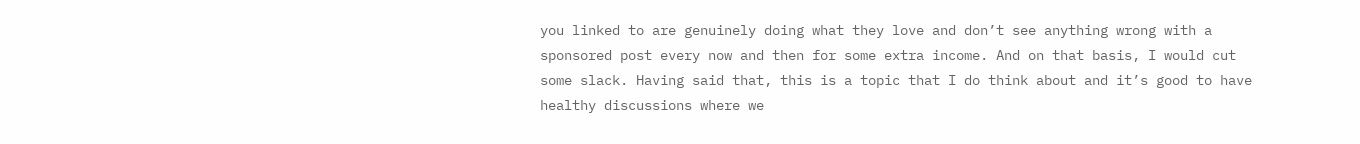you linked to are genuinely doing what they love and don’t see anything wrong with a sponsored post every now and then for some extra income. And on that basis, I would cut some slack. Having said that, this is a topic that I do think about and it’s good to have healthy discussions where we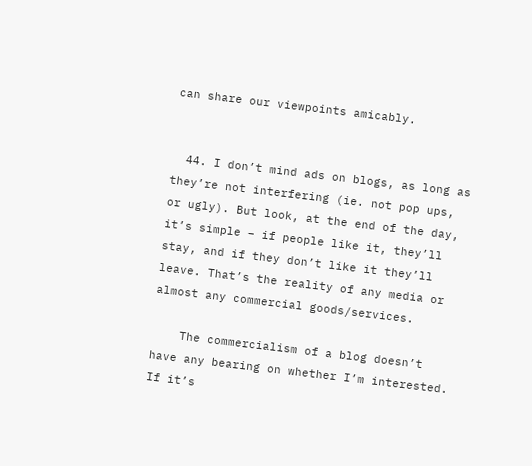can share our viewpoints amicably.


  44. I don’t mind ads on blogs, as long as they’re not interfering (ie. not pop ups, or ugly). But look, at the end of the day, it’s simple – if people like it, they’ll stay, and if they don’t like it they’ll leave. That’s the reality of any media or almost any commercial goods/services.

    The commercialism of a blog doesn’t have any bearing on whether I’m interested. If it’s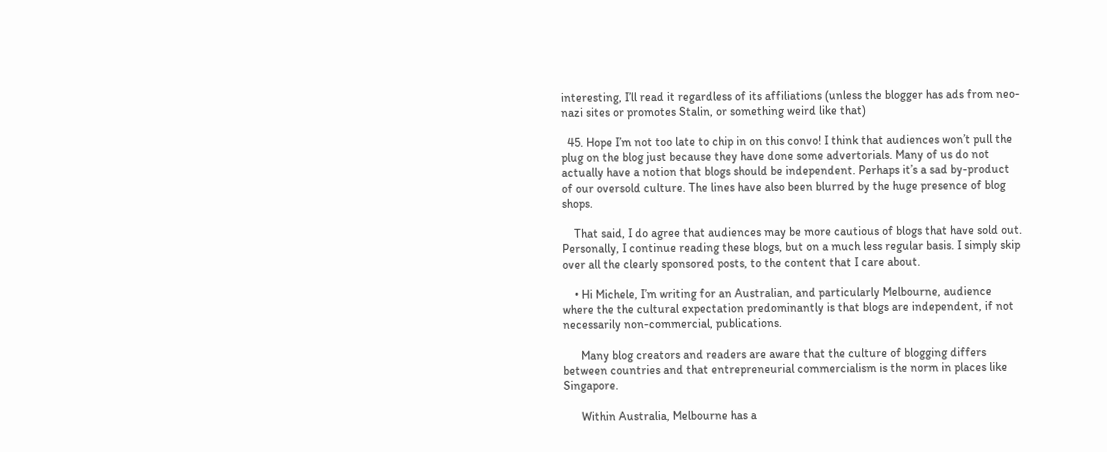interesting, I’ll read it regardless of its affiliations (unless the blogger has ads from neo-nazi sites or promotes Stalin, or something weird like that)

  45. Hope I’m not too late to chip in on this convo! I think that audiences won’t pull the plug on the blog just because they have done some advertorials. Many of us do not actually have a notion that blogs should be independent. Perhaps it’s a sad by-product of our oversold culture. The lines have also been blurred by the huge presence of blog shops.

    That said, I do agree that audiences may be more cautious of blogs that have sold out. Personally, I continue reading these blogs, but on a much less regular basis. I simply skip over all the clearly sponsored posts, to the content that I care about.

    • Hi Michele, I’m writing for an Australian, and particularly Melbourne, audience where the the cultural expectation predominantly is that blogs are independent, if not necessarily non-commercial, publications.

      Many blog creators and readers are aware that the culture of blogging differs between countries and that entrepreneurial commercialism is the norm in places like Singapore.

      Within Australia, Melbourne has a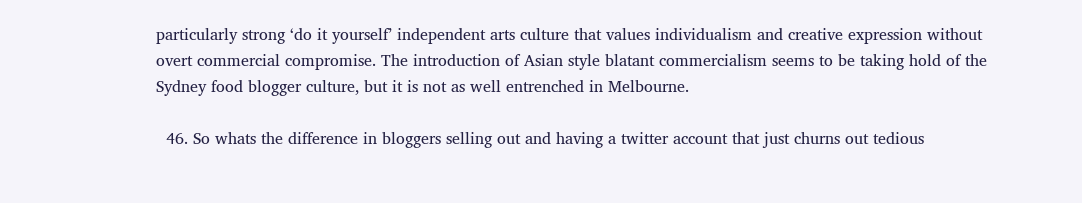particularly strong ‘do it yourself’ independent arts culture that values individualism and creative expression without overt commercial compromise. The introduction of Asian style blatant commercialism seems to be taking hold of the Sydney food blogger culture, but it is not as well entrenched in Melbourne.

  46. So whats the difference in bloggers selling out and having a twitter account that just churns out tedious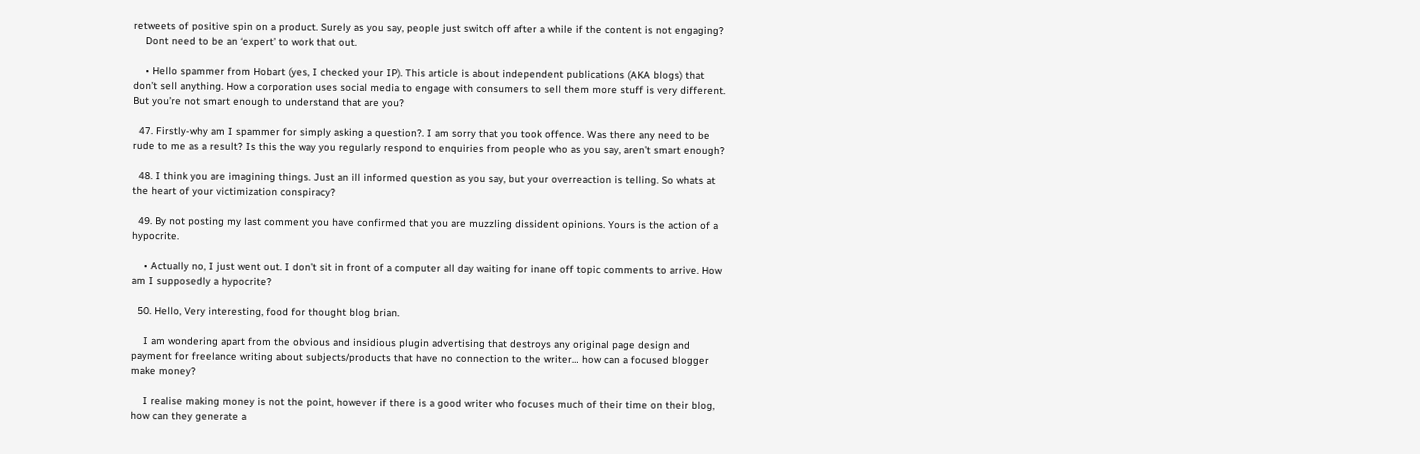retweets of positive spin on a product. Surely as you say, people just switch off after a while if the content is not engaging?
    Dont need to be an ‘expert’ to work that out.

    • Hello spammer from Hobart (yes, I checked your IP). This article is about independent publications (AKA blogs) that don’t sell anything. How a corporation uses social media to engage with consumers to sell them more stuff is very different. But you’re not smart enough to understand that are you?

  47. Firstly-why am I spammer for simply asking a question?. I am sorry that you took offence. Was there any need to be rude to me as a result? Is this the way you regularly respond to enquiries from people who as you say, aren’t smart enough?

  48. I think you are imagining things. Just an ill informed question as you say, but your overreaction is telling. So whats at the heart of your victimization conspiracy?

  49. By not posting my last comment you have confirmed that you are muzzling dissident opinions. Yours is the action of a hypocrite.

    • Actually no, I just went out. I don’t sit in front of a computer all day waiting for inane off topic comments to arrive. How am I supposedly a hypocrite?

  50. Hello, Very interesting, food for thought blog brian.

    I am wondering apart from the obvious and insidious plugin advertising that destroys any original page design and payment for freelance writing about subjects/products that have no connection to the writer… how can a focused blogger make money?

    I realise making money is not the point, however if there is a good writer who focuses much of their time on their blog, how can they generate a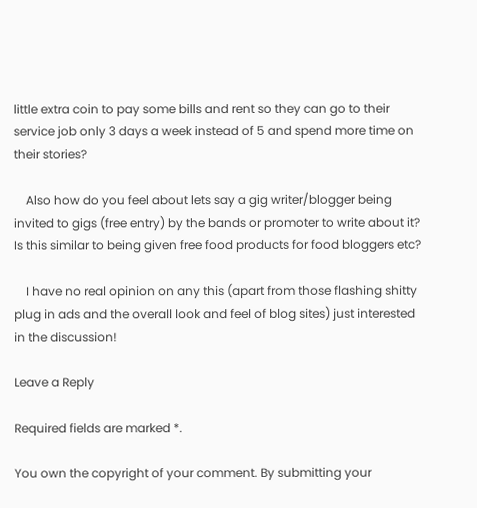little extra coin to pay some bills and rent so they can go to their service job only 3 days a week instead of 5 and spend more time on their stories?

    Also how do you feel about lets say a gig writer/blogger being invited to gigs (free entry) by the bands or promoter to write about it? Is this similar to being given free food products for food bloggers etc?

    I have no real opinion on any this (apart from those flashing shitty plug in ads and the overall look and feel of blog sites) just interested in the discussion!

Leave a Reply

Required fields are marked *.

You own the copyright of your comment. By submitting your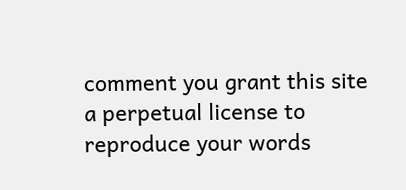comment you grant this site a perpetual license to reproduce your words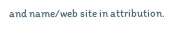and name/web site in attribution.